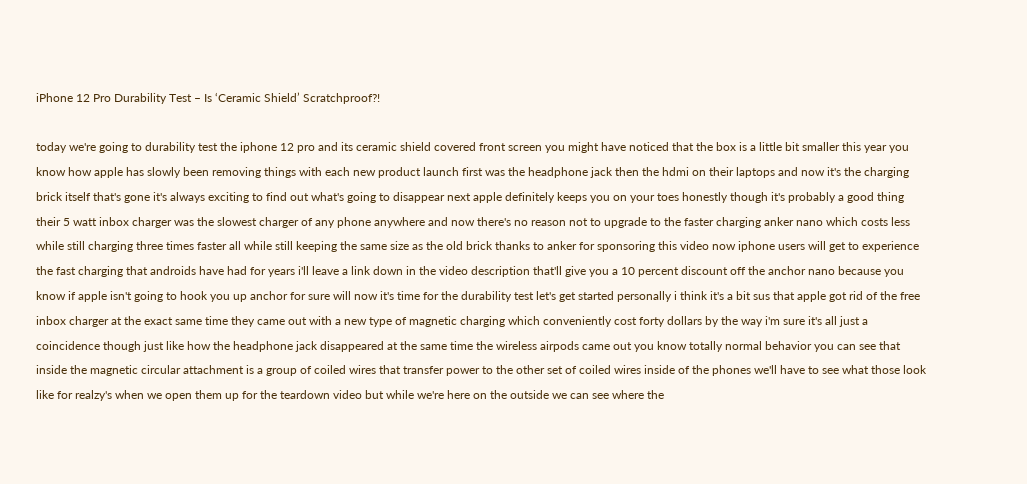iPhone 12 Pro Durability Test – Is ‘Ceramic Shield’ Scratchproof?!

today we're going to durability test the iphone 12 pro and its ceramic shield covered front screen you might have noticed that the box is a little bit smaller this year you know how apple has slowly been removing things with each new product launch first was the headphone jack then the hdmi on their laptops and now it's the charging brick itself that's gone it's always exciting to find out what's going to disappear next apple definitely keeps you on your toes honestly though it's probably a good thing their 5 watt inbox charger was the slowest charger of any phone anywhere and now there's no reason not to upgrade to the faster charging anker nano which costs less while still charging three times faster all while still keeping the same size as the old brick thanks to anker for sponsoring this video now iphone users will get to experience the fast charging that androids have had for years i'll leave a link down in the video description that'll give you a 10 percent discount off the anchor nano because you know if apple isn't going to hook you up anchor for sure will now it's time for the durability test let's get started personally i think it's a bit sus that apple got rid of the free inbox charger at the exact same time they came out with a new type of magnetic charging which conveniently cost forty dollars by the way i'm sure it's all just a coincidence though just like how the headphone jack disappeared at the same time the wireless airpods came out you know totally normal behavior you can see that inside the magnetic circular attachment is a group of coiled wires that transfer power to the other set of coiled wires inside of the phones we'll have to see what those look like for realzy's when we open them up for the teardown video but while we're here on the outside we can see where the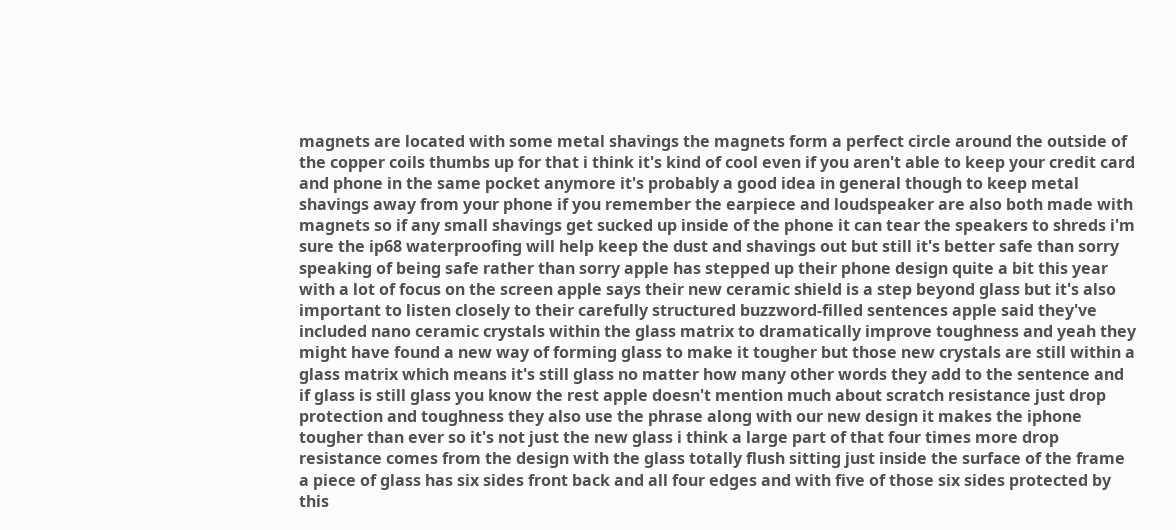magnets are located with some metal shavings the magnets form a perfect circle around the outside of the copper coils thumbs up for that i think it's kind of cool even if you aren't able to keep your credit card and phone in the same pocket anymore it's probably a good idea in general though to keep metal shavings away from your phone if you remember the earpiece and loudspeaker are also both made with magnets so if any small shavings get sucked up inside of the phone it can tear the speakers to shreds i'm sure the ip68 waterproofing will help keep the dust and shavings out but still it's better safe than sorry speaking of being safe rather than sorry apple has stepped up their phone design quite a bit this year with a lot of focus on the screen apple says their new ceramic shield is a step beyond glass but it's also important to listen closely to their carefully structured buzzword-filled sentences apple said they've included nano ceramic crystals within the glass matrix to dramatically improve toughness and yeah they might have found a new way of forming glass to make it tougher but those new crystals are still within a glass matrix which means it's still glass no matter how many other words they add to the sentence and if glass is still glass you know the rest apple doesn't mention much about scratch resistance just drop protection and toughness they also use the phrase along with our new design it makes the iphone tougher than ever so it's not just the new glass i think a large part of that four times more drop resistance comes from the design with the glass totally flush sitting just inside the surface of the frame a piece of glass has six sides front back and all four edges and with five of those six sides protected by this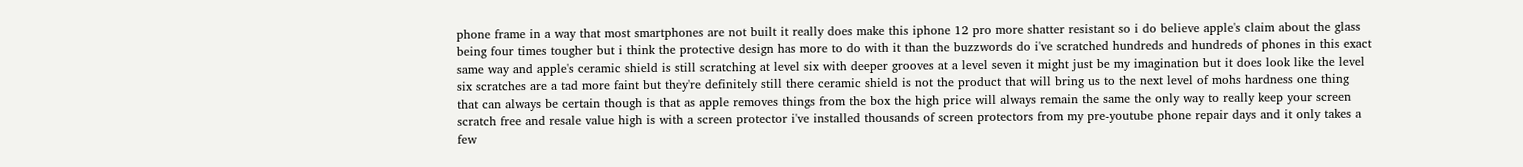phone frame in a way that most smartphones are not built it really does make this iphone 12 pro more shatter resistant so i do believe apple's claim about the glass being four times tougher but i think the protective design has more to do with it than the buzzwords do i've scratched hundreds and hundreds of phones in this exact same way and apple's ceramic shield is still scratching at level six with deeper grooves at a level seven it might just be my imagination but it does look like the level six scratches are a tad more faint but they're definitely still there ceramic shield is not the product that will bring us to the next level of mohs hardness one thing that can always be certain though is that as apple removes things from the box the high price will always remain the same the only way to really keep your screen scratch free and resale value high is with a screen protector i've installed thousands of screen protectors from my pre-youtube phone repair days and it only takes a few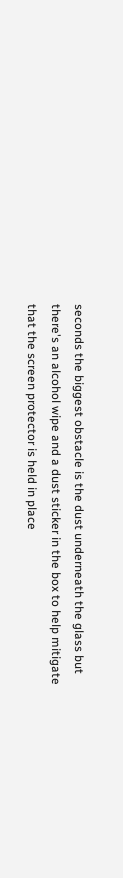seconds the biggest obstacle is the dust underneath the glass but there's an alcohol wipe and a dust sticker in the box to help mitigate that the screen protector is held in place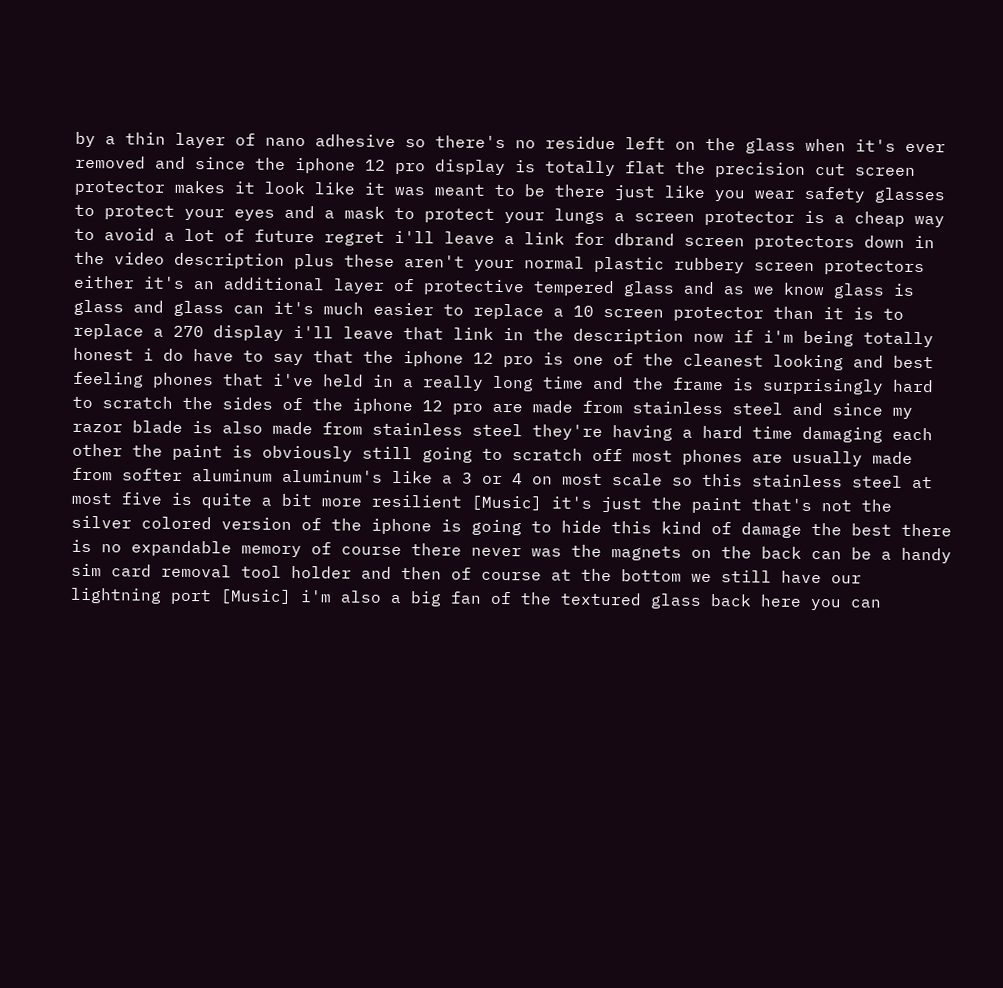by a thin layer of nano adhesive so there's no residue left on the glass when it's ever removed and since the iphone 12 pro display is totally flat the precision cut screen protector makes it look like it was meant to be there just like you wear safety glasses to protect your eyes and a mask to protect your lungs a screen protector is a cheap way to avoid a lot of future regret i'll leave a link for dbrand screen protectors down in the video description plus these aren't your normal plastic rubbery screen protectors either it's an additional layer of protective tempered glass and as we know glass is glass and glass can it's much easier to replace a 10 screen protector than it is to replace a 270 display i'll leave that link in the description now if i'm being totally honest i do have to say that the iphone 12 pro is one of the cleanest looking and best feeling phones that i've held in a really long time and the frame is surprisingly hard to scratch the sides of the iphone 12 pro are made from stainless steel and since my razor blade is also made from stainless steel they're having a hard time damaging each other the paint is obviously still going to scratch off most phones are usually made from softer aluminum aluminum's like a 3 or 4 on most scale so this stainless steel at most five is quite a bit more resilient [Music] it's just the paint that's not the silver colored version of the iphone is going to hide this kind of damage the best there is no expandable memory of course there never was the magnets on the back can be a handy sim card removal tool holder and then of course at the bottom we still have our lightning port [Music] i'm also a big fan of the textured glass back here you can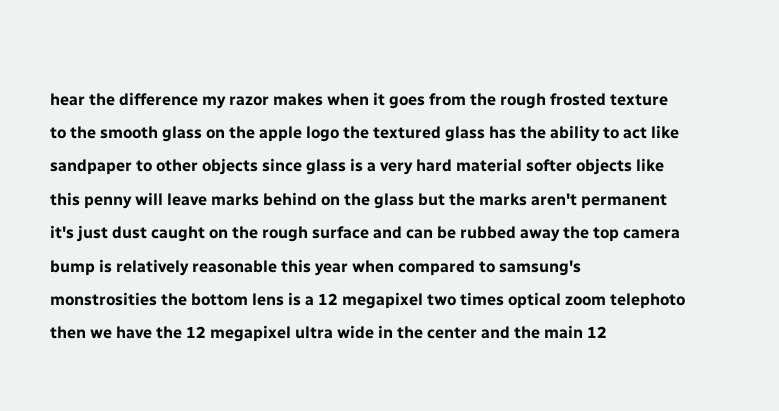hear the difference my razor makes when it goes from the rough frosted texture to the smooth glass on the apple logo the textured glass has the ability to act like sandpaper to other objects since glass is a very hard material softer objects like this penny will leave marks behind on the glass but the marks aren't permanent it's just dust caught on the rough surface and can be rubbed away the top camera bump is relatively reasonable this year when compared to samsung's monstrosities the bottom lens is a 12 megapixel two times optical zoom telephoto then we have the 12 megapixel ultra wide in the center and the main 12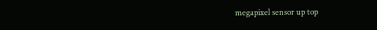megapixel sensor up top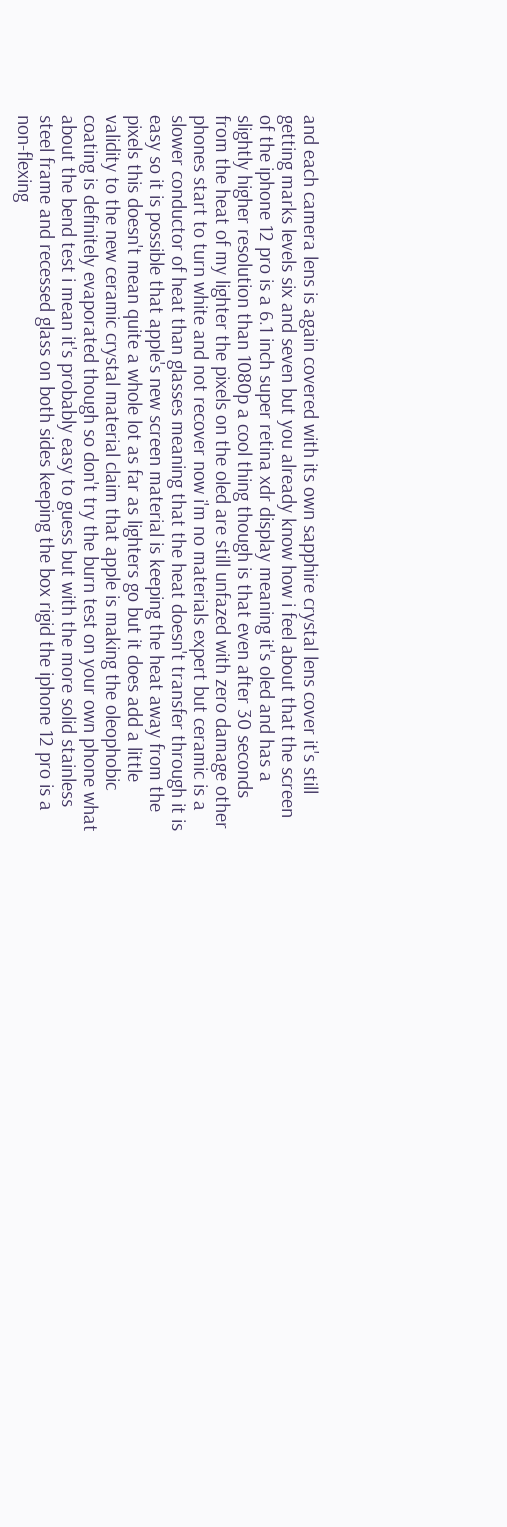and each camera lens is again covered with its own sapphire crystal lens cover it's still getting marks levels six and seven but you already know how i feel about that the screen of the iphone 12 pro is a 6.1 inch super retina xdr display meaning it's oled and has a slightly higher resolution than 1080p a cool thing though is that even after 30 seconds from the heat of my lighter the pixels on the oled are still unfazed with zero damage other phones start to turn white and not recover now i'm no materials expert but ceramic is a slower conductor of heat than glasses meaning that the heat doesn't transfer through it is easy so it is possible that apple's new screen material is keeping the heat away from the pixels this doesn't mean quite a whole lot as far as lighters go but it does add a little validity to the new ceramic crystal material claim that apple is making the oleophobic coating is definitely evaporated though so don't try the burn test on your own phone what about the bend test i mean it's probably easy to guess but with the more solid stainless steel frame and recessed glass on both sides keeping the box rigid the iphone 12 pro is a non-flexing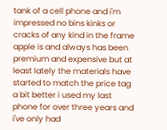tank of a cell phone and i'm impressed no bins kinks or cracks of any kind in the frame apple is and always has been premium and expensive but at least lately the materials have started to match the price tag a bit better i used my last phone for over three years and i've only had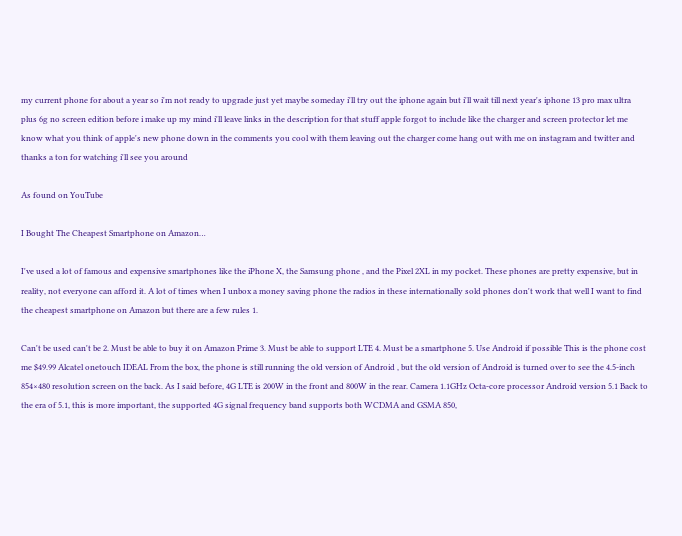my current phone for about a year so i'm not ready to upgrade just yet maybe someday i'll try out the iphone again but i'll wait till next year's iphone 13 pro max ultra plus 6g no screen edition before i make up my mind i'll leave links in the description for that stuff apple forgot to include like the charger and screen protector let me know what you think of apple's new phone down in the comments you cool with them leaving out the charger come hang out with me on instagram and twitter and thanks a ton for watching i'll see you around

As found on YouTube

I Bought The Cheapest Smartphone on Amazon…

I've used a lot of famous and expensive smartphones like the iPhone X, the Samsung phone , and the Pixel 2XL in my pocket. These phones are pretty expensive, but in reality, not everyone can afford it. A lot of times when I unbox a money saving phone the radios in these internationally sold phones don't work that well I want to find the cheapest smartphone on Amazon but there are a few rules 1.

Can't be used can't be 2. Must be able to buy it on Amazon Prime 3. Must be able to support LTE 4. Must be a smartphone 5. Use Android if possible This is the phone cost me $49.99 Alcatel onetouch IDEAL From the box, the phone is still running the old version of Android , but the old version of Android is turned over to see the 4.5-inch 854×480 resolution screen on the back. As I said before, 4G LTE is 200W in the front and 800W in the rear. Camera 1.1GHz Octa-core processor Android version 5.1 Back to the era of 5.1, this is more important, the supported 4G signal frequency band supports both WCDMA and GSMA 850,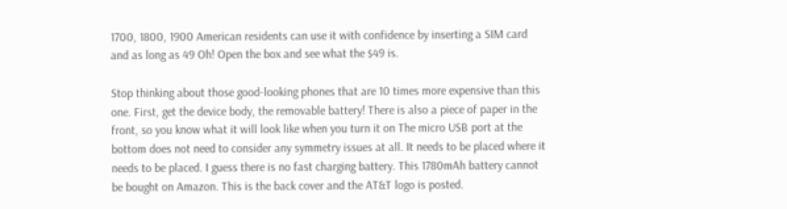1700, 1800, 1900 American residents can use it with confidence by inserting a SIM card and as long as 49 Oh! Open the box and see what the $49 is.

Stop thinking about those good-looking phones that are 10 times more expensive than this one. First, get the device body, the removable battery! There is also a piece of paper in the front, so you know what it will look like when you turn it on The micro USB port at the bottom does not need to consider any symmetry issues at all. It needs to be placed where it needs to be placed. I guess there is no fast charging battery. This 1780mAh battery cannot be bought on Amazon. This is the back cover and the AT&T logo is posted.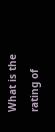What is the rating of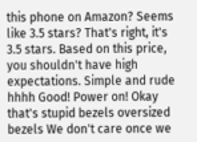this phone on Amazon? Seems like 3.5 stars? That's right, it's 3.5 stars. Based on this price, you shouldn't have high expectations. Simple and rude hhhh Good! Power on! Okay that's stupid bezels oversized bezels We don't care once we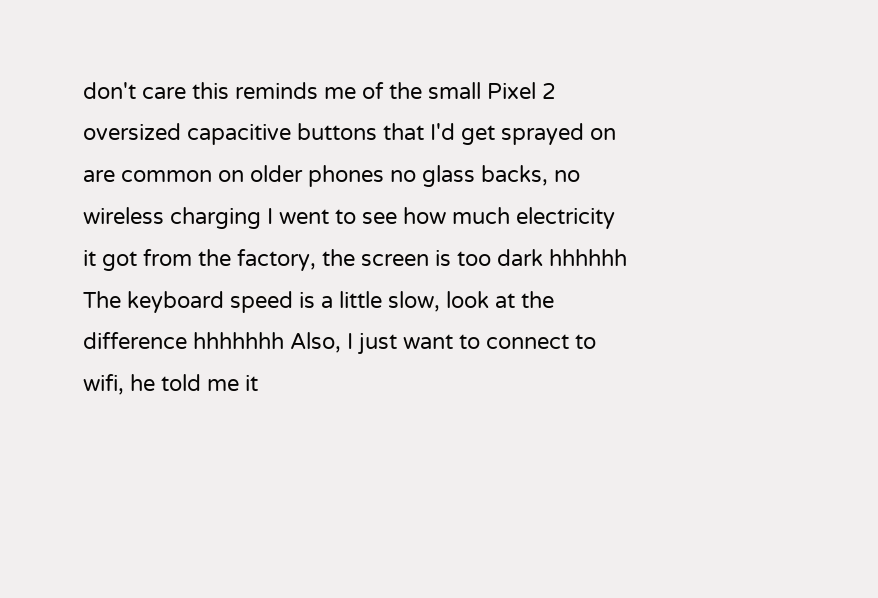don't care this reminds me of the small Pixel 2 oversized capacitive buttons that I'd get sprayed on are common on older phones no glass backs, no wireless charging I went to see how much electricity it got from the factory, the screen is too dark hhhhhh The keyboard speed is a little slow, look at the difference hhhhhhh Also, I just want to connect to wifi, he told me it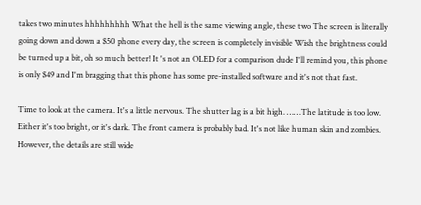takes two minutes hhhhhhhhh What the hell is the same viewing angle, these two The screen is literally going down and down a $50 phone every day, the screen is completely invisible Wish the brightness could be turned up a bit, oh so much better! It 's not an OLED for a comparison dude I'll remind you, this phone is only $49 and I'm bragging that this phone has some pre-installed software and it's not that fast.

Time to look at the camera. It's a little nervous. The shutter lag is a bit high. ……The latitude is too low. Either it's too bright, or it's dark. The front camera is probably bad. It's not like human skin and zombies. However, the details are still wide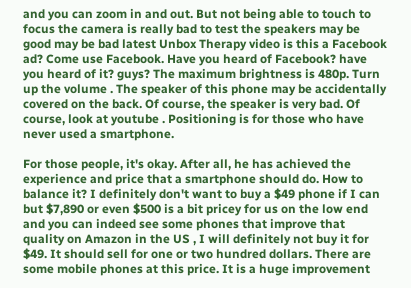and you can zoom in and out. But not being able to touch to focus the camera is really bad to test the speakers may be good may be bad latest Unbox Therapy video is this a Facebook ad? Come use Facebook. Have you heard of Facebook? have you heard of it? guys? The maximum brightness is 480p. Turn up the volume . The speaker of this phone may be accidentally covered on the back. Of course, the speaker is very bad. Of course, look at youtube . Positioning is for those who have never used a smartphone.

For those people, it's okay. After all, he has achieved the experience and price that a smartphone should do. How to balance it? I definitely don't want to buy a $49 phone if I can but $7,890 or even $500 is a bit pricey for us on the low end and you can indeed see some phones that improve that quality on Amazon in the US , I will definitely not buy it for $49. It should sell for one or two hundred dollars. There are some mobile phones at this price. It is a huge improvement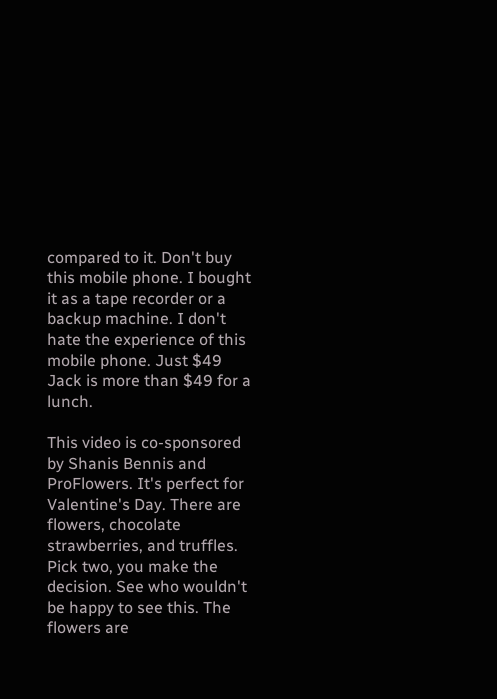compared to it. Don't buy this mobile phone. I bought it as a tape recorder or a backup machine. I don't hate the experience of this mobile phone. Just $49 Jack is more than $49 for a lunch.

This video is co-sponsored by Shanis Bennis and ProFlowers. It's perfect for Valentine's Day. There are flowers, chocolate strawberries, and truffles. Pick two, you make the decision. See who wouldn't be happy to see this. The flowers are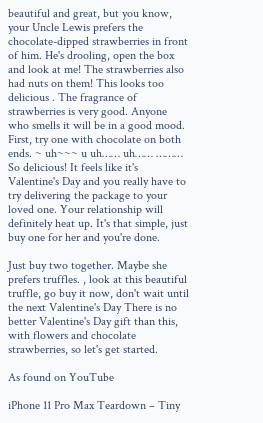beautiful and great, but you know, your Uncle Lewis prefers the chocolate-dipped strawberries in front of him. He's drooling, open the box and look at me! The strawberries also had nuts on them! This looks too delicious . The fragrance of strawberries is very good. Anyone who smells it will be in a good mood. First, try one with chocolate on both ends. ~ uh~~~ u uh…… uh…… ……… So delicious! It feels like it's Valentine's Day and you really have to try delivering the package to your loved one. Your relationship will definitely heat up. It's that simple, just buy one for her and you're done.

Just buy two together. Maybe she prefers truffles. , look at this beautiful truffle, go buy it now, don't wait until the next Valentine's Day There is no better Valentine's Day gift than this, with flowers and chocolate strawberries, so let's get started.

As found on YouTube

iPhone 11 Pro Max Teardown – Tiny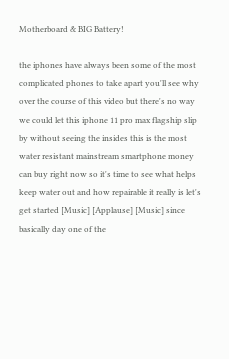Motherboard & BIG Battery!

the iphones have always been some of the most complicated phones to take apart you'll see why over the course of this video but there's no way we could let this iphone 11 pro max flagship slip by without seeing the insides this is the most water resistant mainstream smartphone money can buy right now so it's time to see what helps keep water out and how repairable it really is let's get started [Music] [Applause] [Music] since basically day one of the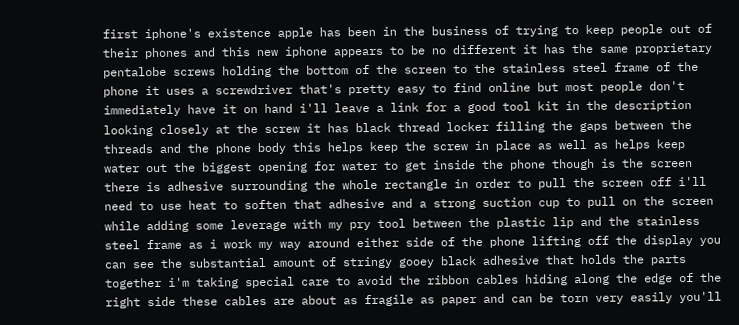first iphone's existence apple has been in the business of trying to keep people out of their phones and this new iphone appears to be no different it has the same proprietary pentalobe screws holding the bottom of the screen to the stainless steel frame of the phone it uses a screwdriver that's pretty easy to find online but most people don't immediately have it on hand i'll leave a link for a good tool kit in the description looking closely at the screw it has black thread locker filling the gaps between the threads and the phone body this helps keep the screw in place as well as helps keep water out the biggest opening for water to get inside the phone though is the screen there is adhesive surrounding the whole rectangle in order to pull the screen off i'll need to use heat to soften that adhesive and a strong suction cup to pull on the screen while adding some leverage with my pry tool between the plastic lip and the stainless steel frame as i work my way around either side of the phone lifting off the display you can see the substantial amount of stringy gooey black adhesive that holds the parts together i'm taking special care to avoid the ribbon cables hiding along the edge of the right side these cables are about as fragile as paper and can be torn very easily you'll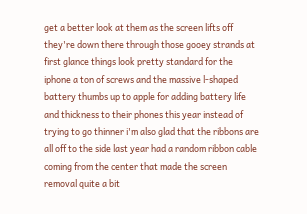get a better look at them as the screen lifts off they're down there through those gooey strands at first glance things look pretty standard for the iphone a ton of screws and the massive l-shaped battery thumbs up to apple for adding battery life and thickness to their phones this year instead of trying to go thinner i'm also glad that the ribbons are all off to the side last year had a random ribbon cable coming from the center that made the screen removal quite a bit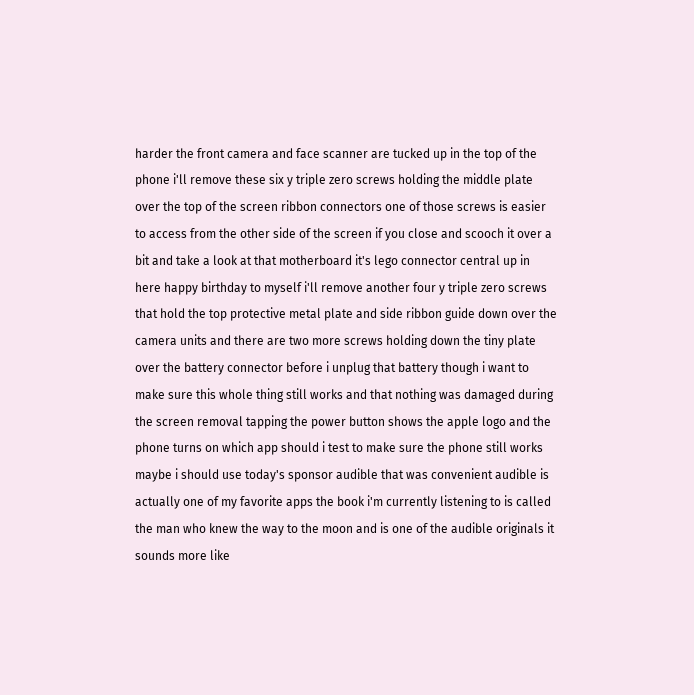harder the front camera and face scanner are tucked up in the top of the phone i'll remove these six y triple zero screws holding the middle plate over the top of the screen ribbon connectors one of those screws is easier to access from the other side of the screen if you close and scooch it over a bit and take a look at that motherboard it's lego connector central up in here happy birthday to myself i'll remove another four y triple zero screws that hold the top protective metal plate and side ribbon guide down over the camera units and there are two more screws holding down the tiny plate over the battery connector before i unplug that battery though i want to make sure this whole thing still works and that nothing was damaged during the screen removal tapping the power button shows the apple logo and the phone turns on which app should i test to make sure the phone still works maybe i should use today's sponsor audible that was convenient audible is actually one of my favorite apps the book i'm currently listening to is called the man who knew the way to the moon and is one of the audible originals it sounds more like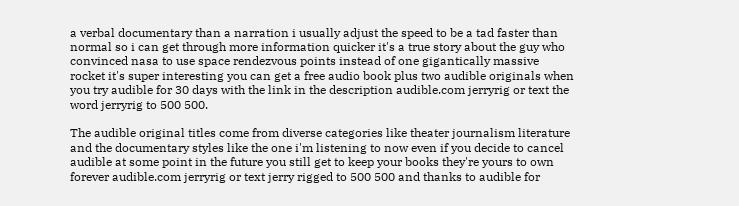a verbal documentary than a narration i usually adjust the speed to be a tad faster than normal so i can get through more information quicker it's a true story about the guy who convinced nasa to use space rendezvous points instead of one gigantically massive rocket it's super interesting you can get a free audio book plus two audible originals when you try audible for 30 days with the link in the description audible.com jerryrig or text the word jerryrig to 500 500.

The audible original titles come from diverse categories like theater journalism literature and the documentary styles like the one i'm listening to now even if you decide to cancel audible at some point in the future you still get to keep your books they're yours to own forever audible.com jerryrig or text jerry rigged to 500 500 and thanks to audible for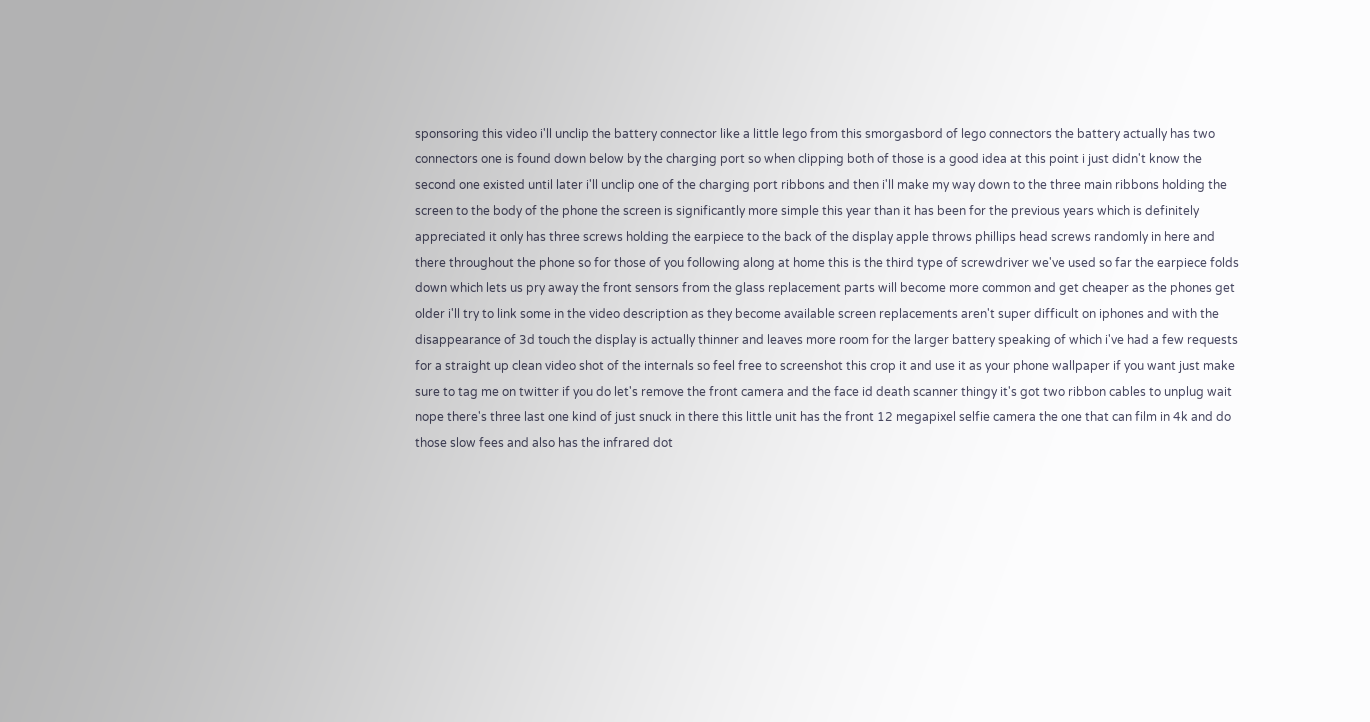sponsoring this video i'll unclip the battery connector like a little lego from this smorgasbord of lego connectors the battery actually has two connectors one is found down below by the charging port so when clipping both of those is a good idea at this point i just didn't know the second one existed until later i'll unclip one of the charging port ribbons and then i'll make my way down to the three main ribbons holding the screen to the body of the phone the screen is significantly more simple this year than it has been for the previous years which is definitely appreciated it only has three screws holding the earpiece to the back of the display apple throws phillips head screws randomly in here and there throughout the phone so for those of you following along at home this is the third type of screwdriver we've used so far the earpiece folds down which lets us pry away the front sensors from the glass replacement parts will become more common and get cheaper as the phones get older i'll try to link some in the video description as they become available screen replacements aren't super difficult on iphones and with the disappearance of 3d touch the display is actually thinner and leaves more room for the larger battery speaking of which i've had a few requests for a straight up clean video shot of the internals so feel free to screenshot this crop it and use it as your phone wallpaper if you want just make sure to tag me on twitter if you do let's remove the front camera and the face id death scanner thingy it's got two ribbon cables to unplug wait nope there's three last one kind of just snuck in there this little unit has the front 12 megapixel selfie camera the one that can film in 4k and do those slow fees and also has the infrared dot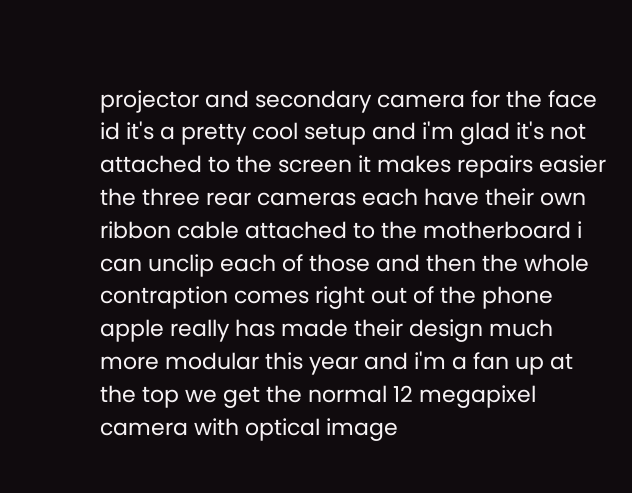projector and secondary camera for the face id it's a pretty cool setup and i'm glad it's not attached to the screen it makes repairs easier the three rear cameras each have their own ribbon cable attached to the motherboard i can unclip each of those and then the whole contraption comes right out of the phone apple really has made their design much more modular this year and i'm a fan up at the top we get the normal 12 megapixel camera with optical image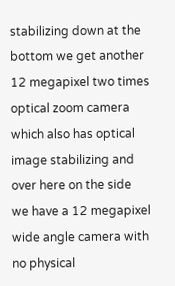stabilizing down at the bottom we get another 12 megapixel two times optical zoom camera which also has optical image stabilizing and over here on the side we have a 12 megapixel wide angle camera with no physical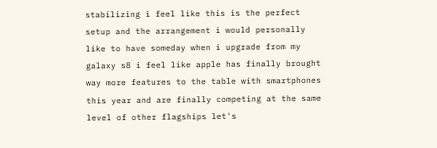stabilizing i feel like this is the perfect setup and the arrangement i would personally like to have someday when i upgrade from my galaxy s8 i feel like apple has finally brought way more features to the table with smartphones this year and are finally competing at the same level of other flagships let's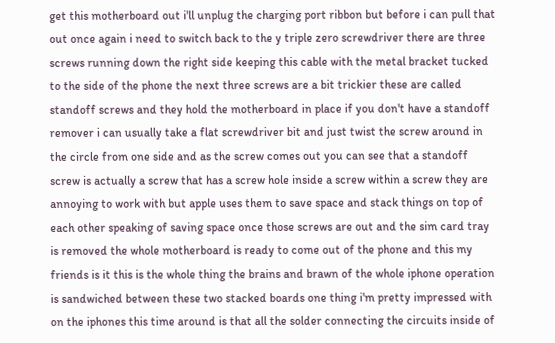get this motherboard out i'll unplug the charging port ribbon but before i can pull that out once again i need to switch back to the y triple zero screwdriver there are three screws running down the right side keeping this cable with the metal bracket tucked to the side of the phone the next three screws are a bit trickier these are called standoff screws and they hold the motherboard in place if you don't have a standoff remover i can usually take a flat screwdriver bit and just twist the screw around in the circle from one side and as the screw comes out you can see that a standoff screw is actually a screw that has a screw hole inside a screw within a screw they are annoying to work with but apple uses them to save space and stack things on top of each other speaking of saving space once those screws are out and the sim card tray is removed the whole motherboard is ready to come out of the phone and this my friends is it this is the whole thing the brains and brawn of the whole iphone operation is sandwiched between these two stacked boards one thing i'm pretty impressed with on the iphones this time around is that all the solder connecting the circuits inside of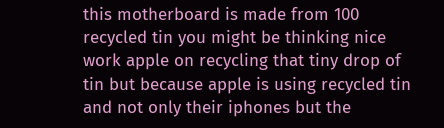this motherboard is made from 100 recycled tin you might be thinking nice work apple on recycling that tiny drop of tin but because apple is using recycled tin and not only their iphones but the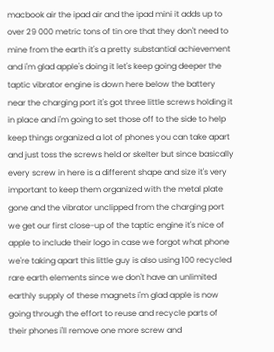macbook air the ipad air and the ipad mini it adds up to over 29 000 metric tons of tin ore that they don't need to mine from the earth it's a pretty substantial achievement and i'm glad apple's doing it let's keep going deeper the taptic vibrator engine is down here below the battery near the charging port it's got three little screws holding it in place and i'm going to set those off to the side to help keep things organized a lot of phones you can take apart and just toss the screws held or skelter but since basically every screw in here is a different shape and size it's very important to keep them organized with the metal plate gone and the vibrator unclipped from the charging port we get our first close-up of the taptic engine it's nice of apple to include their logo in case we forgot what phone we're taking apart this little guy is also using 100 recycled rare earth elements since we don't have an unlimited earthly supply of these magnets i'm glad apple is now going through the effort to reuse and recycle parts of their phones i'll remove one more screw and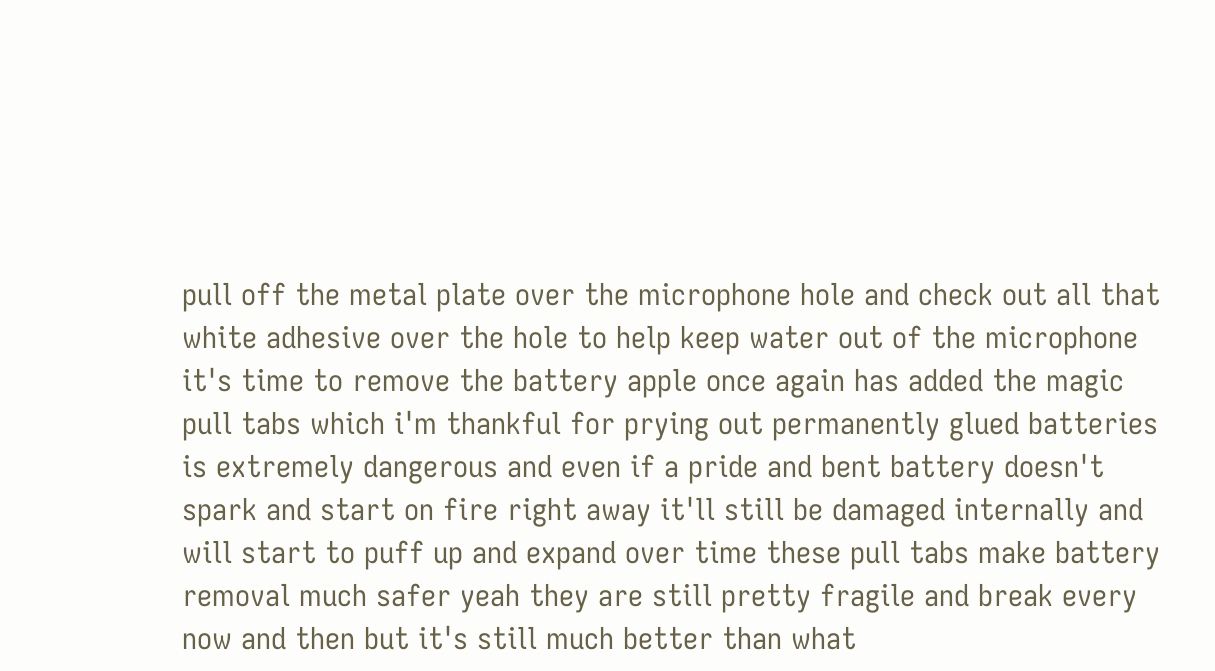pull off the metal plate over the microphone hole and check out all that white adhesive over the hole to help keep water out of the microphone it's time to remove the battery apple once again has added the magic pull tabs which i'm thankful for prying out permanently glued batteries is extremely dangerous and even if a pride and bent battery doesn't spark and start on fire right away it'll still be damaged internally and will start to puff up and expand over time these pull tabs make battery removal much safer yeah they are still pretty fragile and break every now and then but it's still much better than what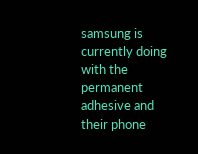samsung is currently doing with the permanent adhesive and their phone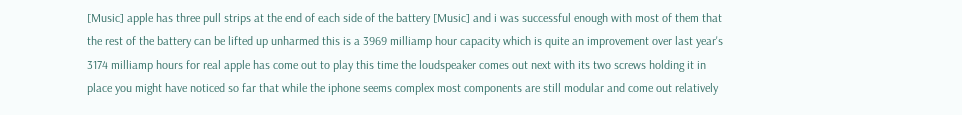[Music] apple has three pull strips at the end of each side of the battery [Music] and i was successful enough with most of them that the rest of the battery can be lifted up unharmed this is a 3969 milliamp hour capacity which is quite an improvement over last year's 3174 milliamp hours for real apple has come out to play this time the loudspeaker comes out next with its two screws holding it in place you might have noticed so far that while the iphone seems complex most components are still modular and come out relatively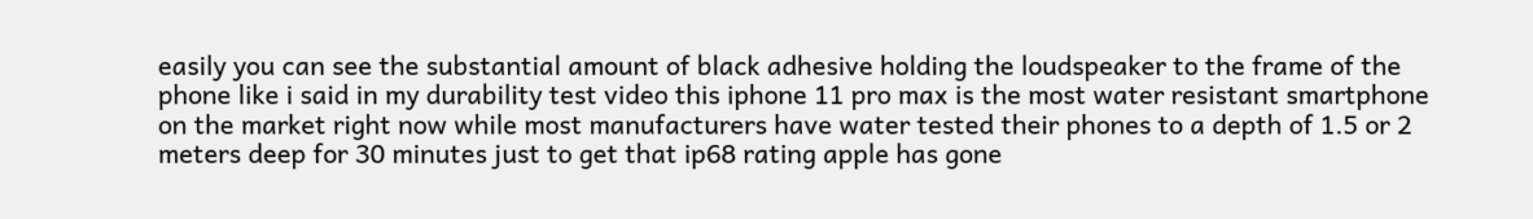easily you can see the substantial amount of black adhesive holding the loudspeaker to the frame of the phone like i said in my durability test video this iphone 11 pro max is the most water resistant smartphone on the market right now while most manufacturers have water tested their phones to a depth of 1.5 or 2 meters deep for 30 minutes just to get that ip68 rating apple has gone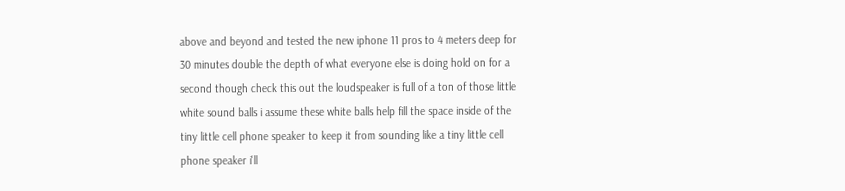above and beyond and tested the new iphone 11 pros to 4 meters deep for 30 minutes double the depth of what everyone else is doing hold on for a second though check this out the loudspeaker is full of a ton of those little white sound balls i assume these white balls help fill the space inside of the tiny little cell phone speaker to keep it from sounding like a tiny little cell phone speaker i'll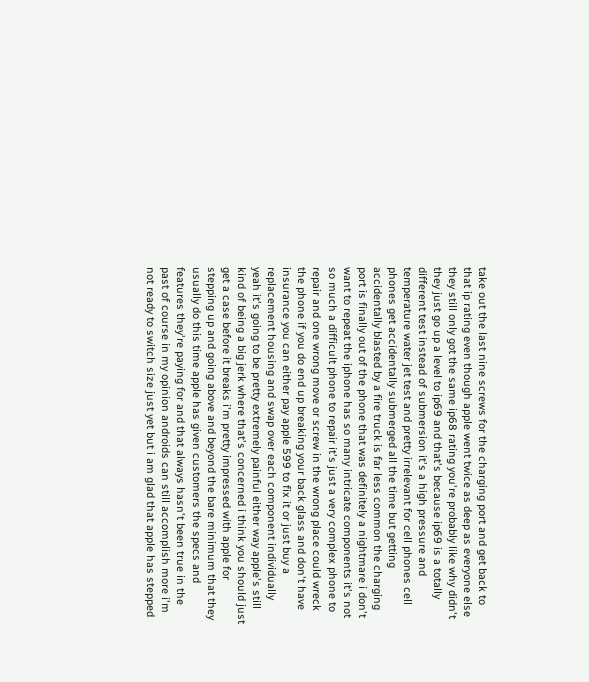take out the last nine screws for the charging port and get back to that ip rating even though apple went twice as deep as everyone else they still only got the same ip68 rating you're probably like why didn't they just go up a level to ip69 and that's because ip69 is a totally different test instead of submersion it's a high pressure and temperature water jet test and pretty irrelevant for cell phones cell phones get accidentally submerged all the time but getting accidentally blasted by a fire truck is far less common the charging port is finally out of the phone that was definitely a nightmare i don't want to repeat the iphone has so many intricate components it's not so much a difficult phone to repair it's just a very complex phone to repair and one wrong move or screw in the wrong place could wreck the phone if you do end up breaking your back glass and don't have insurance you can either pay apple 599 to fix it or just buy a replacement housing and swap over each component individually yeah it's going to be pretty extremely painful either way apple's still kind of being a big jerk where that's concerned i think you should just get a case before it breaks i'm pretty impressed with apple for stepping up and going above and beyond the bare minimum that they usually do this time apple has given customers the specs and features they're paying for and that always hasn't been true in the past of course in my opinion androids can still accomplish more i'm not ready to switch size just yet but i am glad that apple has stepped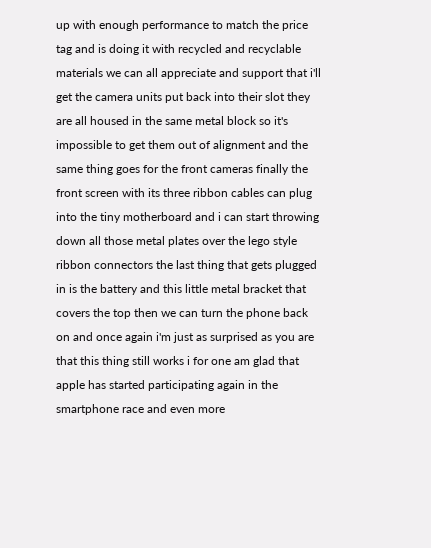up with enough performance to match the price tag and is doing it with recycled and recyclable materials we can all appreciate and support that i'll get the camera units put back into their slot they are all housed in the same metal block so it's impossible to get them out of alignment and the same thing goes for the front cameras finally the front screen with its three ribbon cables can plug into the tiny motherboard and i can start throwing down all those metal plates over the lego style ribbon connectors the last thing that gets plugged in is the battery and this little metal bracket that covers the top then we can turn the phone back on and once again i'm just as surprised as you are that this thing still works i for one am glad that apple has started participating again in the smartphone race and even more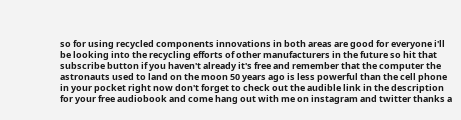so for using recycled components innovations in both areas are good for everyone i'll be looking into the recycling efforts of other manufacturers in the future so hit that subscribe button if you haven't already it's free and remember that the computer the astronauts used to land on the moon 50 years ago is less powerful than the cell phone in your pocket right now don't forget to check out the audible link in the description for your free audiobook and come hang out with me on instagram and twitter thanks a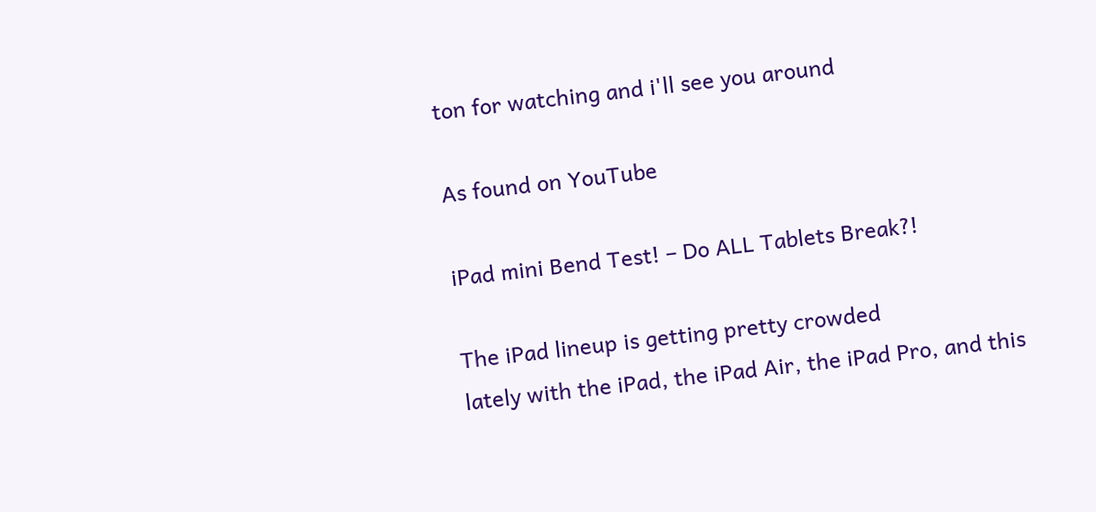ton for watching and i'll see you around

As found on YouTube

iPad mini Bend Test! – Do ALL Tablets Break?!

The iPad lineup is getting pretty crowded
lately with the iPad, the iPad Air, the iPad Pro, and this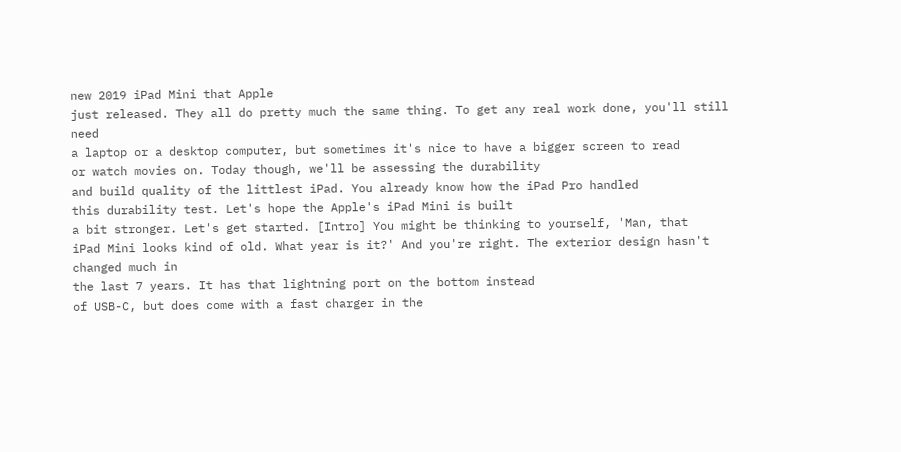new 2019 iPad Mini that Apple
just released. They all do pretty much the same thing. To get any real work done, you'll still need
a laptop or a desktop computer, but sometimes it's nice to have a bigger screen to read
or watch movies on. Today though, we'll be assessing the durability
and build quality of the littlest iPad. You already know how the iPad Pro handled
this durability test. Let's hope the Apple's iPad Mini is built
a bit stronger. Let's get started. [Intro] You might be thinking to yourself, 'Man, that
iPad Mini looks kind of old. What year is it?' And you're right. The exterior design hasn't changed much in
the last 7 years. It has that lightning port on the bottom instead
of USB-C, but does come with a fast charger in the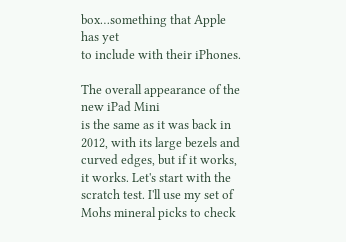box…something that Apple has yet
to include with their iPhones.

The overall appearance of the new iPad Mini
is the same as it was back in 2012, with its large bezels and curved edges, but if it works,
it works. Let's start with the scratch test. I'll use my set of Mohs mineral picks to check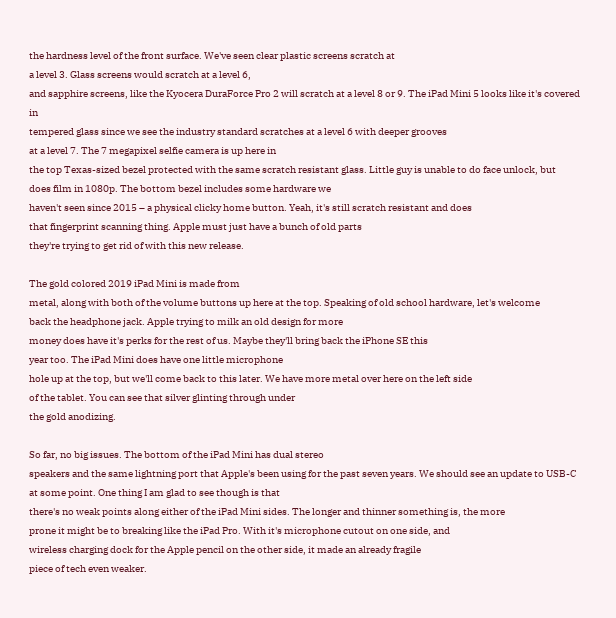the hardness level of the front surface. We've seen clear plastic screens scratch at
a level 3. Glass screens would scratch at a level 6,
and sapphire screens, like the Kyocera DuraForce Pro 2 will scratch at a level 8 or 9. The iPad Mini 5 looks like it's covered in
tempered glass since we see the industry standard scratches at a level 6 with deeper grooves
at a level 7. The 7 megapixel selfie camera is up here in
the top Texas-sized bezel protected with the same scratch resistant glass. Little guy is unable to do face unlock, but
does film in 1080p. The bottom bezel includes some hardware we
haven't seen since 2015 – a physical clicky home button. Yeah, it's still scratch resistant and does
that fingerprint scanning thing. Apple must just have a bunch of old parts
they're trying to get rid of with this new release.

The gold colored 2019 iPad Mini is made from
metal, along with both of the volume buttons up here at the top. Speaking of old school hardware, let's welcome
back the headphone jack. Apple trying to milk an old design for more
money does have it's perks for the rest of us. Maybe they'll bring back the iPhone SE this
year too. The iPad Mini does have one little microphone
hole up at the top, but we'll come back to this later. We have more metal over here on the left side
of the tablet. You can see that silver glinting through under
the gold anodizing.

So far, no big issues. The bottom of the iPad Mini has dual stereo
speakers and the same lightning port that Apple's been using for the past seven years. We should see an update to USB-C at some point. One thing I am glad to see though is that
there's no weak points along either of the iPad Mini sides. The longer and thinner something is, the more
prone it might be to breaking like the iPad Pro. With it's microphone cutout on one side, and
wireless charging dock for the Apple pencil on the other side, it made an already fragile
piece of tech even weaker.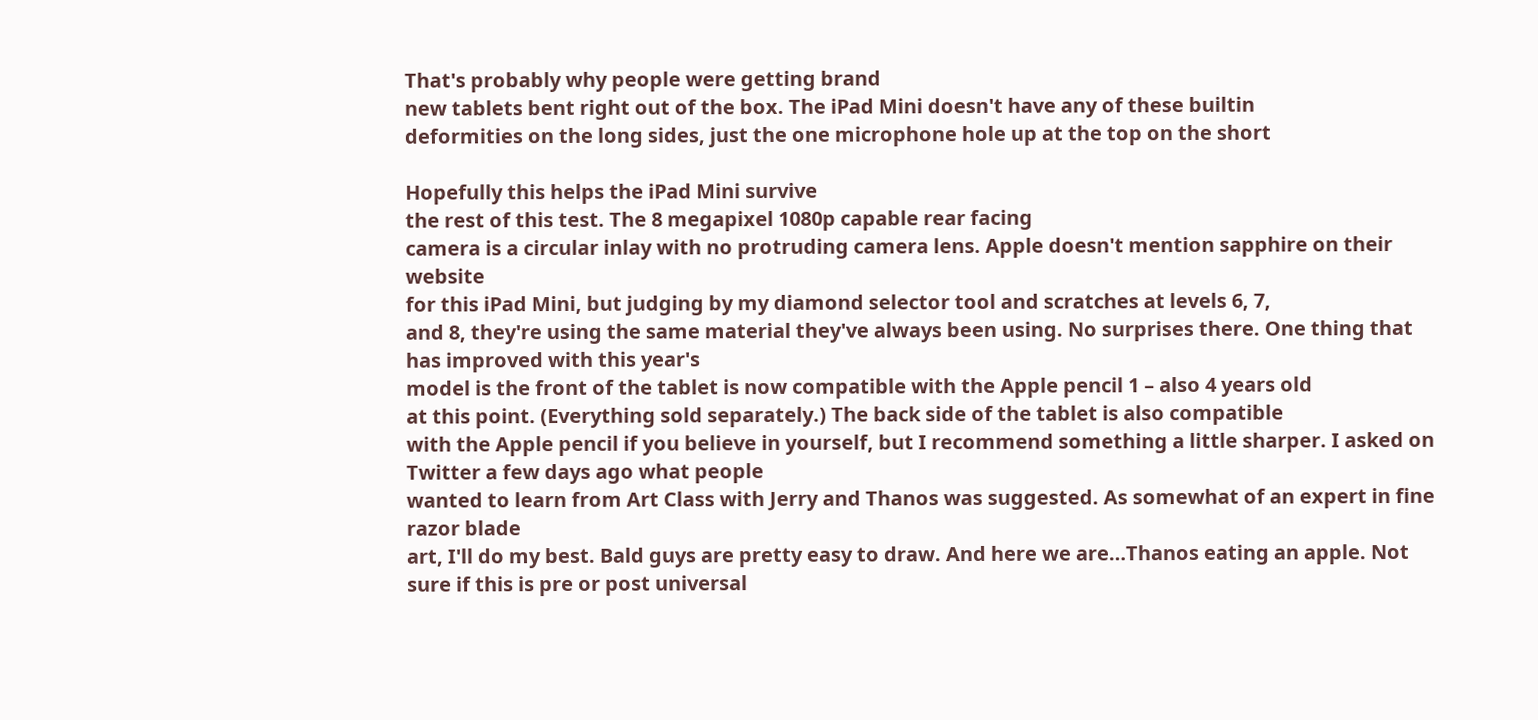That's probably why people were getting brand
new tablets bent right out of the box. The iPad Mini doesn't have any of these builtin
deformities on the long sides, just the one microphone hole up at the top on the short

Hopefully this helps the iPad Mini survive
the rest of this test. The 8 megapixel 1080p capable rear facing
camera is a circular inlay with no protruding camera lens. Apple doesn't mention sapphire on their website
for this iPad Mini, but judging by my diamond selector tool and scratches at levels 6, 7,
and 8, they're using the same material they've always been using. No surprises there. One thing that has improved with this year's
model is the front of the tablet is now compatible with the Apple pencil 1 – also 4 years old
at this point. (Everything sold separately.) The back side of the tablet is also compatible
with the Apple pencil if you believe in yourself, but I recommend something a little sharper. I asked on Twitter a few days ago what people
wanted to learn from Art Class with Jerry and Thanos was suggested. As somewhat of an expert in fine razor blade
art, I'll do my best. Bald guys are pretty easy to draw. And here we are…Thanos eating an apple. Not sure if this is pre or post universal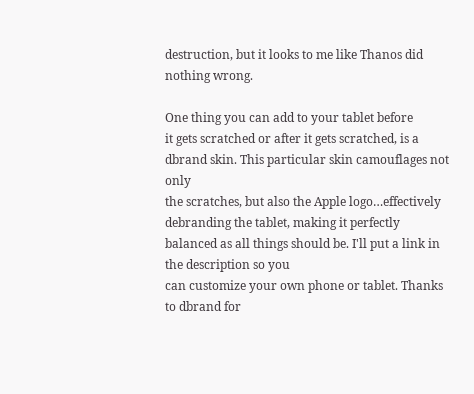destruction, but it looks to me like Thanos did nothing wrong.

One thing you can add to your tablet before
it gets scratched or after it gets scratched, is a dbrand skin. This particular skin camouflages not only
the scratches, but also the Apple logo…effectively debranding the tablet, making it perfectly
balanced as all things should be. I'll put a link in the description so you
can customize your own phone or tablet. Thanks to dbrand for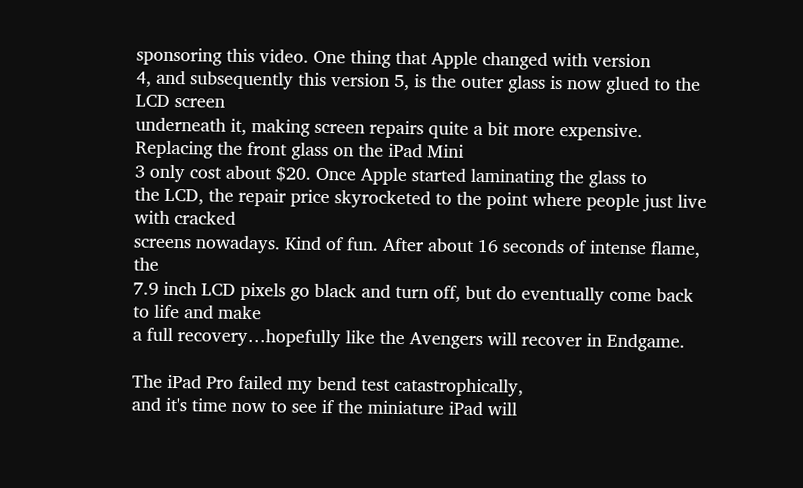sponsoring this video. One thing that Apple changed with version
4, and subsequently this version 5, is the outer glass is now glued to the LCD screen
underneath it, making screen repairs quite a bit more expensive. Replacing the front glass on the iPad Mini
3 only cost about $20. Once Apple started laminating the glass to
the LCD, the repair price skyrocketed to the point where people just live with cracked
screens nowadays. Kind of fun. After about 16 seconds of intense flame, the
7.9 inch LCD pixels go black and turn off, but do eventually come back to life and make
a full recovery…hopefully like the Avengers will recover in Endgame.

The iPad Pro failed my bend test catastrophically,
and it's time now to see if the miniature iPad will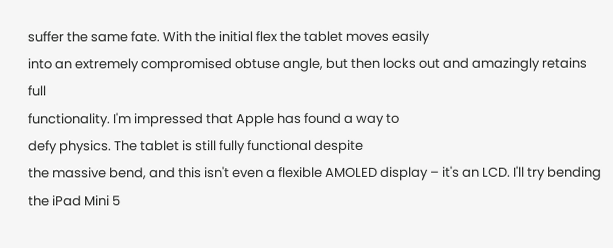suffer the same fate. With the initial flex the tablet moves easily
into an extremely compromised obtuse angle, but then locks out and amazingly retains full
functionality. I'm impressed that Apple has found a way to
defy physics. The tablet is still fully functional despite
the massive bend, and this isn't even a flexible AMOLED display – it's an LCD. I'll try bending the iPad Mini 5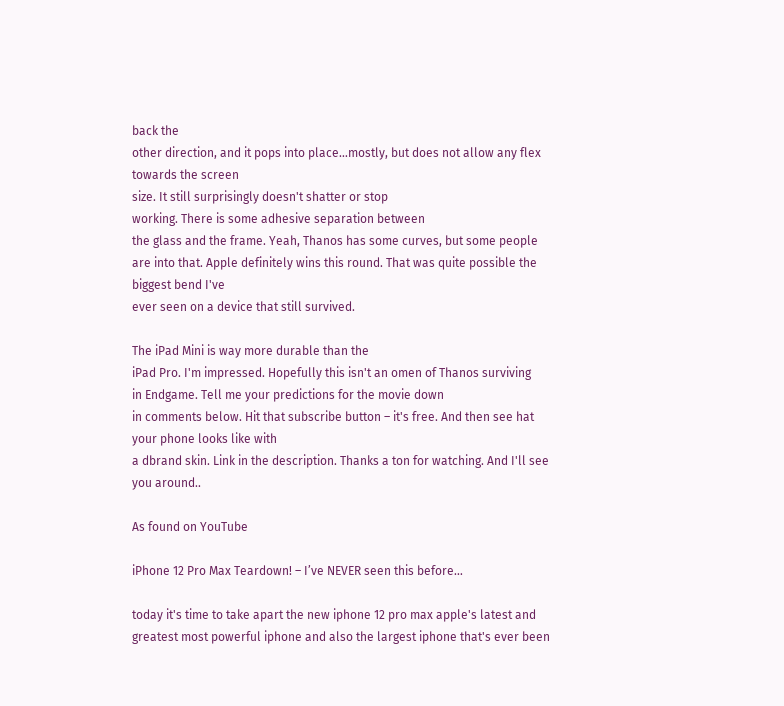back the
other direction, and it pops into place…mostly, but does not allow any flex towards the screen
size. It still surprisingly doesn't shatter or stop
working. There is some adhesive separation between
the glass and the frame. Yeah, Thanos has some curves, but some people
are into that. Apple definitely wins this round. That was quite possible the biggest bend I've
ever seen on a device that still survived.

The iPad Mini is way more durable than the
iPad Pro. I'm impressed. Hopefully this isn't an omen of Thanos surviving
in Endgame. Tell me your predictions for the movie down
in comments below. Hit that subscribe button – it's free. And then see hat your phone looks like with
a dbrand skin. Link in the description. Thanks a ton for watching. And I'll see you around..

As found on YouTube

iPhone 12 Pro Max Teardown! – I’ve NEVER seen this before…

today it's time to take apart the new iphone 12 pro max apple's latest and greatest most powerful iphone and also the largest iphone that's ever been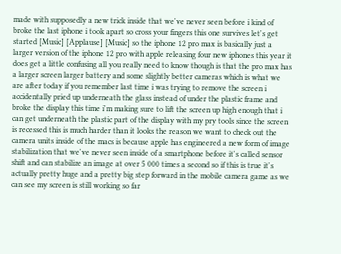made with supposedly a new trick inside that we've never seen before i kind of broke the last iphone i took apart so cross your fingers this one survives let's get started [Music] [Applause] [Music] so the iphone 12 pro max is basically just a larger version of the iphone 12 pro with apple releasing four new iphones this year it does get a little confusing all you really need to know though is that the pro max has a larger screen larger battery and some slightly better cameras which is what we are after today if you remember last time i was trying to remove the screen i accidentally pried up underneath the glass instead of under the plastic frame and broke the display this time i'm making sure to lift the screen up high enough that i can get underneath the plastic part of the display with my pry tools since the screen is recessed this is much harder than it looks the reason we want to check out the camera units inside of the macs is because apple has engineered a new form of image stabilization that we've never seen inside of a smartphone before it's called sensor shift and can stabilize an image at over 5 000 times a second so if this is true it's actually pretty huge and a pretty big step forward in the mobile camera game as we can see my screen is still working so far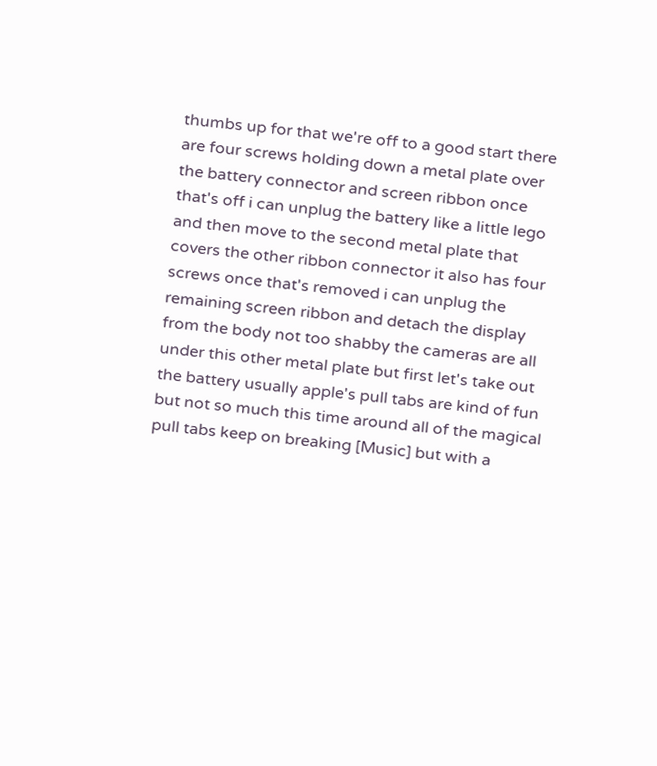thumbs up for that we're off to a good start there are four screws holding down a metal plate over the battery connector and screen ribbon once that's off i can unplug the battery like a little lego and then move to the second metal plate that covers the other ribbon connector it also has four screws once that's removed i can unplug the remaining screen ribbon and detach the display from the body not too shabby the cameras are all under this other metal plate but first let's take out the battery usually apple's pull tabs are kind of fun but not so much this time around all of the magical pull tabs keep on breaking [Music] but with a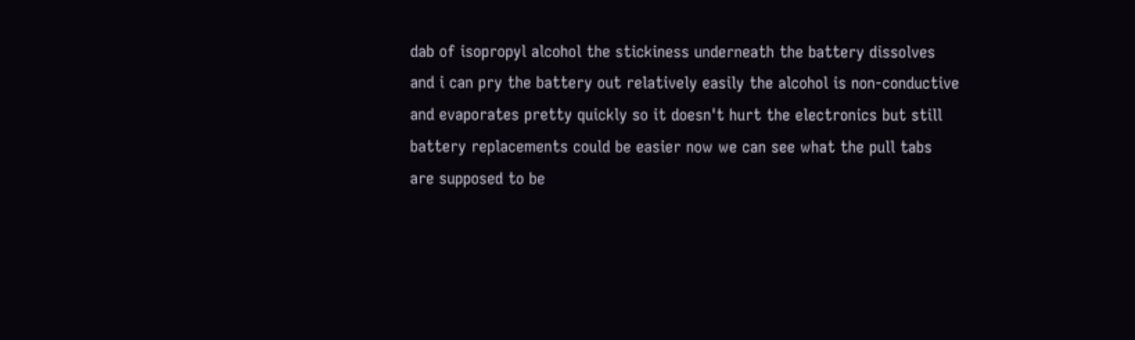dab of isopropyl alcohol the stickiness underneath the battery dissolves and i can pry the battery out relatively easily the alcohol is non-conductive and evaporates pretty quickly so it doesn't hurt the electronics but still battery replacements could be easier now we can see what the pull tabs are supposed to be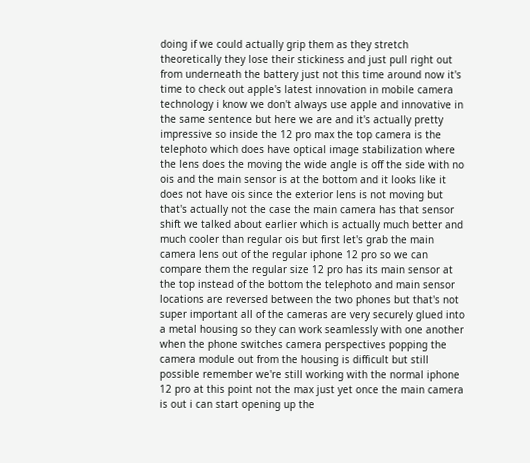doing if we could actually grip them as they stretch theoretically they lose their stickiness and just pull right out from underneath the battery just not this time around now it's time to check out apple's latest innovation in mobile camera technology i know we don't always use apple and innovative in the same sentence but here we are and it's actually pretty impressive so inside the 12 pro max the top camera is the telephoto which does have optical image stabilization where the lens does the moving the wide angle is off the side with no ois and the main sensor is at the bottom and it looks like it does not have ois since the exterior lens is not moving but that's actually not the case the main camera has that sensor shift we talked about earlier which is actually much better and much cooler than regular ois but first let's grab the main camera lens out of the regular iphone 12 pro so we can compare them the regular size 12 pro has its main sensor at the top instead of the bottom the telephoto and main sensor locations are reversed between the two phones but that's not super important all of the cameras are very securely glued into a metal housing so they can work seamlessly with one another when the phone switches camera perspectives popping the camera module out from the housing is difficult but still possible remember we're still working with the normal iphone 12 pro at this point not the max just yet once the main camera is out i can start opening up the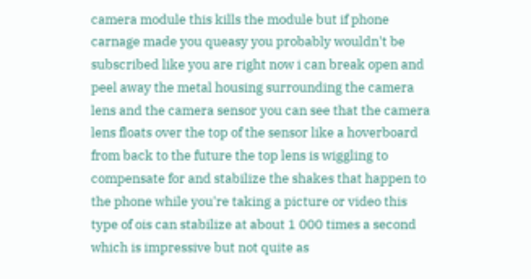camera module this kills the module but if phone carnage made you queasy you probably wouldn't be subscribed like you are right now i can break open and peel away the metal housing surrounding the camera lens and the camera sensor you can see that the camera lens floats over the top of the sensor like a hoverboard from back to the future the top lens is wiggling to compensate for and stabilize the shakes that happen to the phone while you're taking a picture or video this type of ois can stabilize at about 1 000 times a second which is impressive but not quite as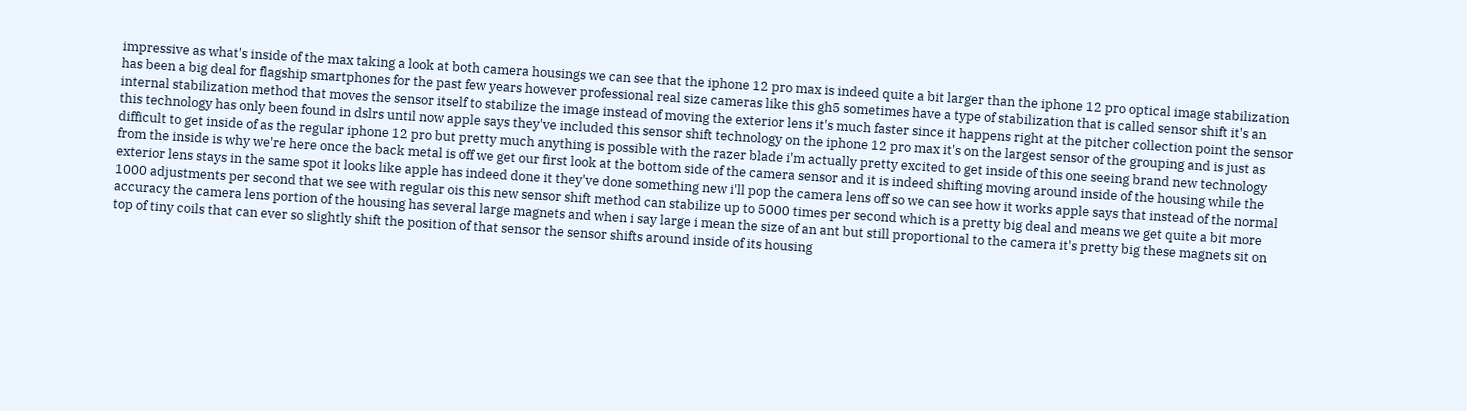impressive as what's inside of the max taking a look at both camera housings we can see that the iphone 12 pro max is indeed quite a bit larger than the iphone 12 pro optical image stabilization has been a big deal for flagship smartphones for the past few years however professional real size cameras like this gh5 sometimes have a type of stabilization that is called sensor shift it's an internal stabilization method that moves the sensor itself to stabilize the image instead of moving the exterior lens it's much faster since it happens right at the pitcher collection point the sensor this technology has only been found in dslrs until now apple says they've included this sensor shift technology on the iphone 12 pro max it's on the largest sensor of the grouping and is just as difficult to get inside of as the regular iphone 12 pro but pretty much anything is possible with the razer blade i'm actually pretty excited to get inside of this one seeing brand new technology from the inside is why we're here once the back metal is off we get our first look at the bottom side of the camera sensor and it is indeed shifting moving around inside of the housing while the exterior lens stays in the same spot it looks like apple has indeed done it they've done something new i'll pop the camera lens off so we can see how it works apple says that instead of the normal 1000 adjustments per second that we see with regular ois this new sensor shift method can stabilize up to 5000 times per second which is a pretty big deal and means we get quite a bit more accuracy the camera lens portion of the housing has several large magnets and when i say large i mean the size of an ant but still proportional to the camera it's pretty big these magnets sit on top of tiny coils that can ever so slightly shift the position of that sensor the sensor shifts around inside of its housing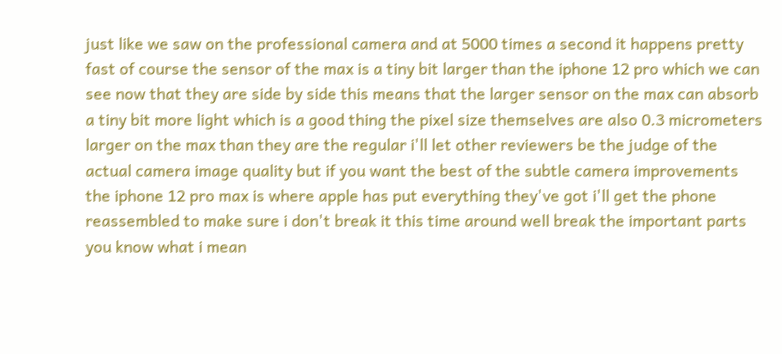just like we saw on the professional camera and at 5000 times a second it happens pretty fast of course the sensor of the max is a tiny bit larger than the iphone 12 pro which we can see now that they are side by side this means that the larger sensor on the max can absorb a tiny bit more light which is a good thing the pixel size themselves are also 0.3 micrometers larger on the max than they are the regular i'll let other reviewers be the judge of the actual camera image quality but if you want the best of the subtle camera improvements the iphone 12 pro max is where apple has put everything they've got i'll get the phone reassembled to make sure i don't break it this time around well break the important parts you know what i mean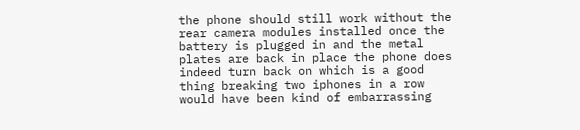the phone should still work without the rear camera modules installed once the battery is plugged in and the metal plates are back in place the phone does indeed turn back on which is a good thing breaking two iphones in a row would have been kind of embarrassing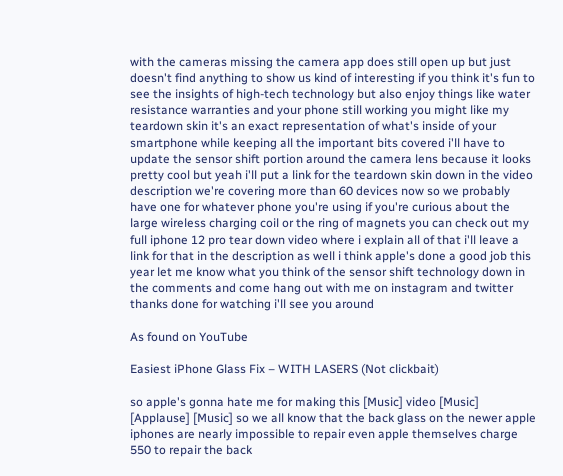with the cameras missing the camera app does still open up but just doesn't find anything to show us kind of interesting if you think it's fun to see the insights of high-tech technology but also enjoy things like water resistance warranties and your phone still working you might like my teardown skin it's an exact representation of what's inside of your smartphone while keeping all the important bits covered i'll have to update the sensor shift portion around the camera lens because it looks pretty cool but yeah i'll put a link for the teardown skin down in the video description we're covering more than 60 devices now so we probably have one for whatever phone you're using if you're curious about the large wireless charging coil or the ring of magnets you can check out my full iphone 12 pro tear down video where i explain all of that i'll leave a link for that in the description as well i think apple's done a good job this year let me know what you think of the sensor shift technology down in the comments and come hang out with me on instagram and twitter thanks done for watching i'll see you around

As found on YouTube

Easiest iPhone Glass Fix – WITH LASERS (Not clickbait)

so apple's gonna hate me for making this [Music] video [Music] [Applause] [Music] so we all know that the back glass on the newer apple iphones are nearly impossible to repair even apple themselves charge 550 to repair the back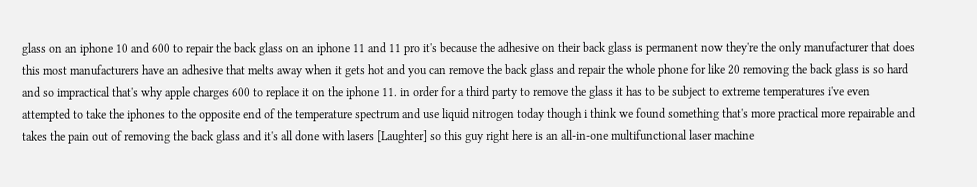glass on an iphone 10 and 600 to repair the back glass on an iphone 11 and 11 pro it's because the adhesive on their back glass is permanent now they're the only manufacturer that does this most manufacturers have an adhesive that melts away when it gets hot and you can remove the back glass and repair the whole phone for like 20 removing the back glass is so hard and so impractical that's why apple charges 600 to replace it on the iphone 11. in order for a third party to remove the glass it has to be subject to extreme temperatures i've even attempted to take the iphones to the opposite end of the temperature spectrum and use liquid nitrogen today though i think we found something that's more practical more repairable and takes the pain out of removing the back glass and it's all done with lasers [Laughter] so this guy right here is an all-in-one multifunctional laser machine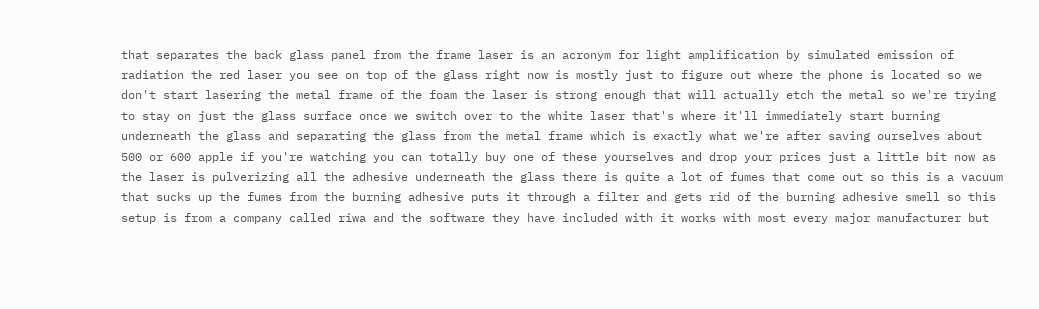that separates the back glass panel from the frame laser is an acronym for light amplification by simulated emission of radiation the red laser you see on top of the glass right now is mostly just to figure out where the phone is located so we don't start lasering the metal frame of the foam the laser is strong enough that will actually etch the metal so we're trying to stay on just the glass surface once we switch over to the white laser that's where it'll immediately start burning underneath the glass and separating the glass from the metal frame which is exactly what we're after saving ourselves about 500 or 600 apple if you're watching you can totally buy one of these yourselves and drop your prices just a little bit now as the laser is pulverizing all the adhesive underneath the glass there is quite a lot of fumes that come out so this is a vacuum that sucks up the fumes from the burning adhesive puts it through a filter and gets rid of the burning adhesive smell so this setup is from a company called riwa and the software they have included with it works with most every major manufacturer but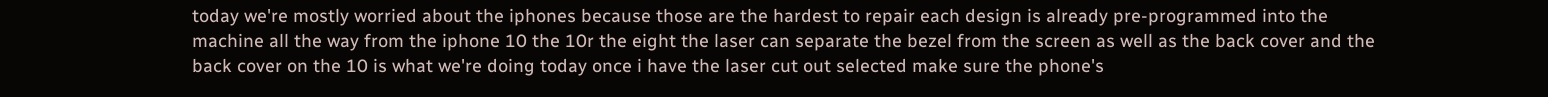today we're mostly worried about the iphones because those are the hardest to repair each design is already pre-programmed into the machine all the way from the iphone 10 the 10r the eight the laser can separate the bezel from the screen as well as the back cover and the back cover on the 10 is what we're doing today once i have the laser cut out selected make sure the phone's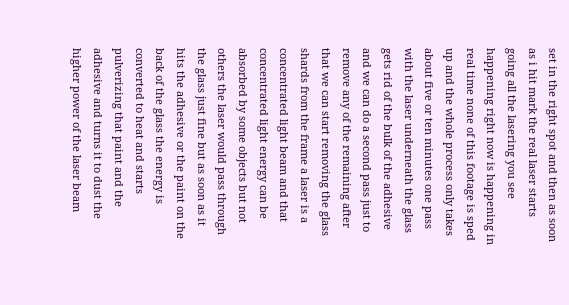set in the right spot and then as soon as i hit mark the real laser starts going all the lasering you see happening right now is happening in real time none of this footage is sped up and the whole process only takes about five or ten minutes one pass with the laser underneath the glass gets rid of the bulk of the adhesive and we can do a second pass just to remove any of the remaining after that we can start removing the glass shards from the frame a laser is a concentrated light beam and that concentrated light energy can be absorbed by some objects but not others the laser would pass through the glass just fine but as soon as it hits the adhesive or the paint on the back of the glass the energy is converted to heat and starts pulverizing that paint and the adhesive and turns it to dust the higher power of the laser beam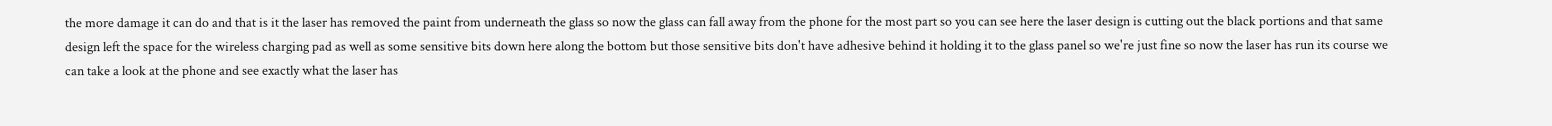the more damage it can do and that is it the laser has removed the paint from underneath the glass so now the glass can fall away from the phone for the most part so you can see here the laser design is cutting out the black portions and that same design left the space for the wireless charging pad as well as some sensitive bits down here along the bottom but those sensitive bits don't have adhesive behind it holding it to the glass panel so we're just fine so now the laser has run its course we can take a look at the phone and see exactly what the laser has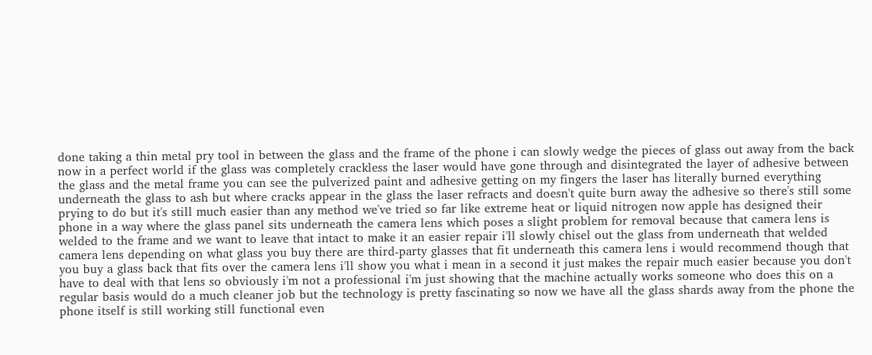done taking a thin metal pry tool in between the glass and the frame of the phone i can slowly wedge the pieces of glass out away from the back now in a perfect world if the glass was completely crackless the laser would have gone through and disintegrated the layer of adhesive between the glass and the metal frame you can see the pulverized paint and adhesive getting on my fingers the laser has literally burned everything underneath the glass to ash but where cracks appear in the glass the laser refracts and doesn't quite burn away the adhesive so there's still some prying to do but it's still much easier than any method we've tried so far like extreme heat or liquid nitrogen now apple has designed their phone in a way where the glass panel sits underneath the camera lens which poses a slight problem for removal because that camera lens is welded to the frame and we want to leave that intact to make it an easier repair i'll slowly chisel out the glass from underneath that welded camera lens depending on what glass you buy there are third-party glasses that fit underneath this camera lens i would recommend though that you buy a glass back that fits over the camera lens i'll show you what i mean in a second it just makes the repair much easier because you don't have to deal with that lens so obviously i'm not a professional i'm just showing that the machine actually works someone who does this on a regular basis would do a much cleaner job but the technology is pretty fascinating so now we have all the glass shards away from the phone the phone itself is still working still functional even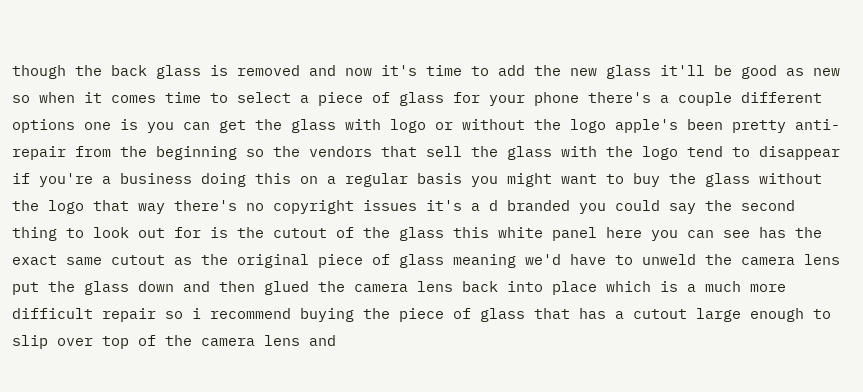though the back glass is removed and now it's time to add the new glass it'll be good as new so when it comes time to select a piece of glass for your phone there's a couple different options one is you can get the glass with logo or without the logo apple's been pretty anti-repair from the beginning so the vendors that sell the glass with the logo tend to disappear if you're a business doing this on a regular basis you might want to buy the glass without the logo that way there's no copyright issues it's a d branded you could say the second thing to look out for is the cutout of the glass this white panel here you can see has the exact same cutout as the original piece of glass meaning we'd have to unweld the camera lens put the glass down and then glued the camera lens back into place which is a much more difficult repair so i recommend buying the piece of glass that has a cutout large enough to slip over top of the camera lens and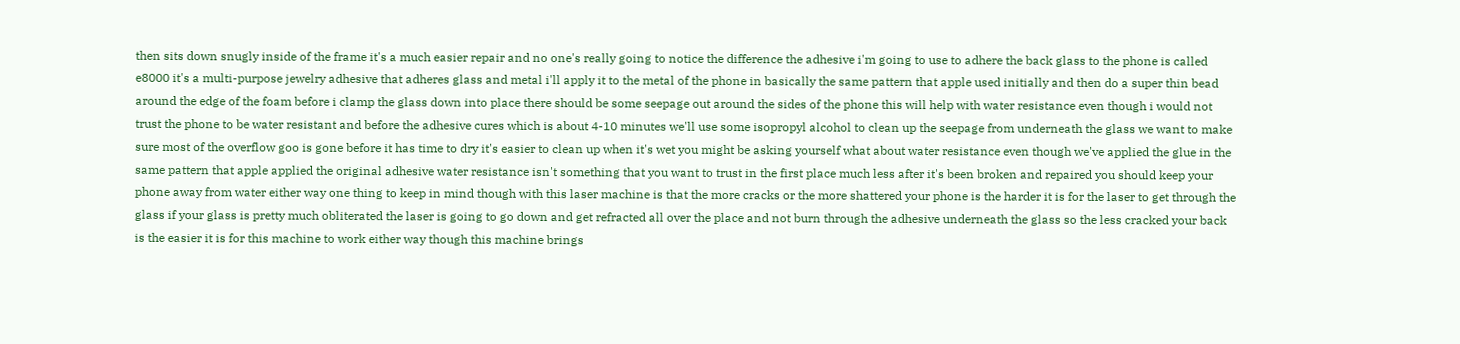then sits down snugly inside of the frame it's a much easier repair and no one's really going to notice the difference the adhesive i'm going to use to adhere the back glass to the phone is called e8000 it's a multi-purpose jewelry adhesive that adheres glass and metal i'll apply it to the metal of the phone in basically the same pattern that apple used initially and then do a super thin bead around the edge of the foam before i clamp the glass down into place there should be some seepage out around the sides of the phone this will help with water resistance even though i would not trust the phone to be water resistant and before the adhesive cures which is about 4-10 minutes we'll use some isopropyl alcohol to clean up the seepage from underneath the glass we want to make sure most of the overflow goo is gone before it has time to dry it's easier to clean up when it's wet you might be asking yourself what about water resistance even though we've applied the glue in the same pattern that apple applied the original adhesive water resistance isn't something that you want to trust in the first place much less after it's been broken and repaired you should keep your phone away from water either way one thing to keep in mind though with this laser machine is that the more cracks or the more shattered your phone is the harder it is for the laser to get through the glass if your glass is pretty much obliterated the laser is going to go down and get refracted all over the place and not burn through the adhesive underneath the glass so the less cracked your back is the easier it is for this machine to work either way though this machine brings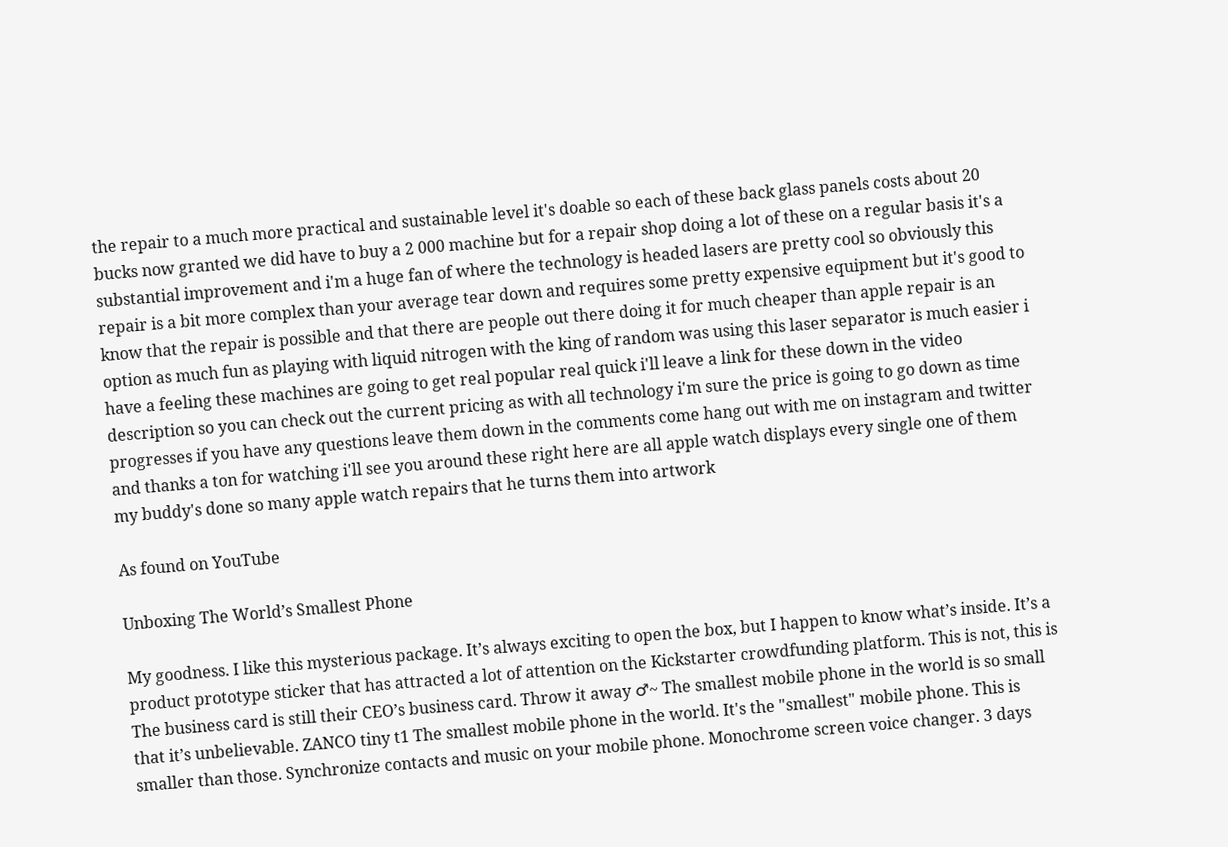the repair to a much more practical and sustainable level it's doable so each of these back glass panels costs about 20 bucks now granted we did have to buy a 2 000 machine but for a repair shop doing a lot of these on a regular basis it's a substantial improvement and i'm a huge fan of where the technology is headed lasers are pretty cool so obviously this repair is a bit more complex than your average tear down and requires some pretty expensive equipment but it's good to know that the repair is possible and that there are people out there doing it for much cheaper than apple repair is an option as much fun as playing with liquid nitrogen with the king of random was using this laser separator is much easier i have a feeling these machines are going to get real popular real quick i'll leave a link for these down in the video description so you can check out the current pricing as with all technology i'm sure the price is going to go down as time progresses if you have any questions leave them down in the comments come hang out with me on instagram and twitter and thanks a ton for watching i'll see you around these right here are all apple watch displays every single one of them my buddy's done so many apple watch repairs that he turns them into artwork

As found on YouTube

Unboxing The World’s Smallest Phone

My goodness. I like this mysterious package. It’s always exciting to open the box, but I happen to know what’s inside. It’s a product prototype sticker that has attracted a lot of attention on the Kickstarter crowdfunding platform. This is not, this is The business card is still their CEO’s business card. Throw it away ♂~ The smallest mobile phone in the world is so small that it’s unbelievable. ZANCO tiny t1 The smallest mobile phone in the world. It's the "smallest" mobile phone. This is smaller than those. Synchronize contacts and music on your mobile phone. Monochrome screen voice changer. 3 days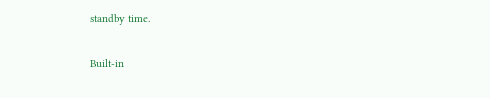standby time.

Built-in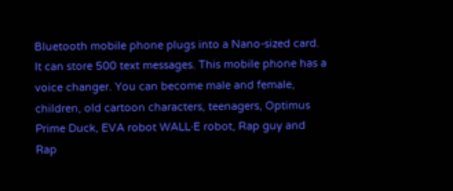Bluetooth mobile phone plugs into a Nano-sized card. It can store 500 text messages. This mobile phone has a voice changer. You can become male and female, children, old cartoon characters, teenagers, Optimus Prime Duck, EVA robot WALL·E robot, Rap guy and Rap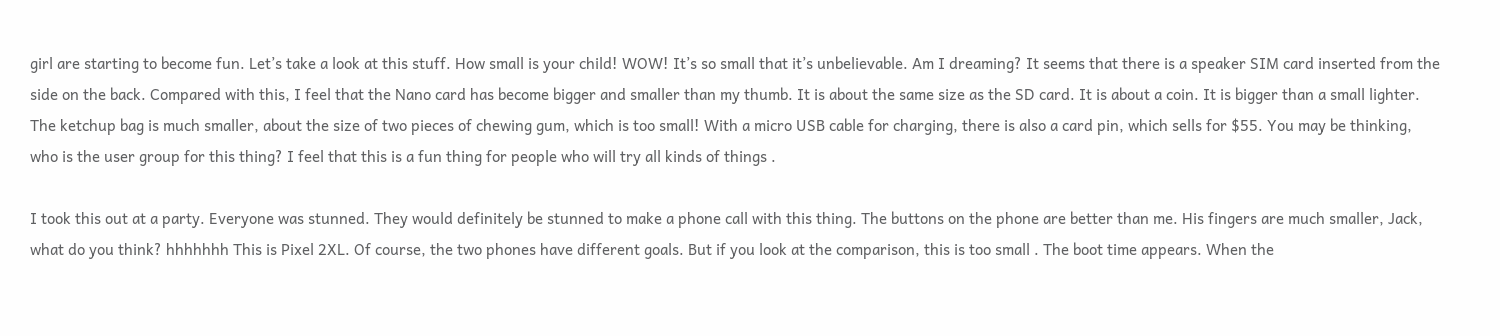girl are starting to become fun. Let’s take a look at this stuff. How small is your child! WOW! It’s so small that it’s unbelievable. Am I dreaming? It seems that there is a speaker SIM card inserted from the side on the back. Compared with this, I feel that the Nano card has become bigger and smaller than my thumb. It is about the same size as the SD card. It is about a coin. It is bigger than a small lighter. The ketchup bag is much smaller, about the size of two pieces of chewing gum, which is too small! With a micro USB cable for charging, there is also a card pin, which sells for $55. You may be thinking, who is the user group for this thing? I feel that this is a fun thing for people who will try all kinds of things .

I took this out at a party. Everyone was stunned. They would definitely be stunned to make a phone call with this thing. The buttons on the phone are better than me. His fingers are much smaller, Jack, what do you think? hhhhhhh This is Pixel 2XL. Of course, the two phones have different goals. But if you look at the comparison, this is too small . The boot time appears. When the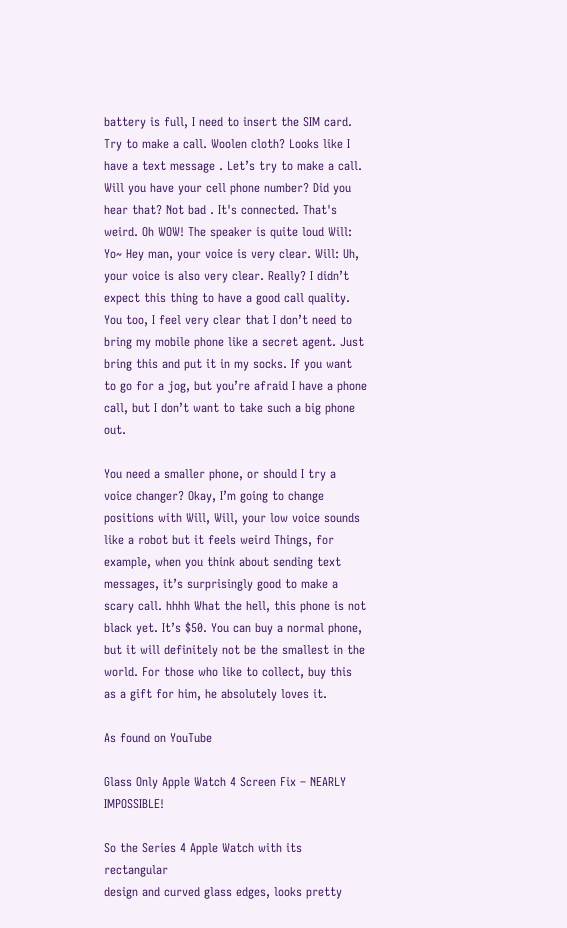battery is full, I need to insert the SIM card. Try to make a call. Woolen cloth? Looks like I have a text message . Let’s try to make a call. Will you have your cell phone number? Did you hear that? Not bad . It's connected. That's weird. Oh WOW! The speaker is quite loud Will: Yo~ Hey man, your voice is very clear. Will: Uh, your voice is also very clear. Really? I didn’t expect this thing to have a good call quality. You too, I feel very clear that I don’t need to bring my mobile phone like a secret agent. Just bring this and put it in my socks. If you want to go for a jog, but you’re afraid I have a phone call, but I don’t want to take such a big phone out.

You need a smaller phone, or should I try a voice changer? Okay, I’m going to change positions with Will, Will, your low voice sounds like a robot but it feels weird Things, for example, when you think about sending text messages, it’s surprisingly good to make a scary call. hhhh What the hell, this phone is not black yet. It’s $50. You can buy a normal phone, but it will definitely not be the smallest in the world. For those who like to collect, buy this as a gift for him, he absolutely loves it.

As found on YouTube

Glass Only Apple Watch 4 Screen Fix – NEARLY IMPOSSIBLE!

So the Series 4 Apple Watch with its rectangular
design and curved glass edges, looks pretty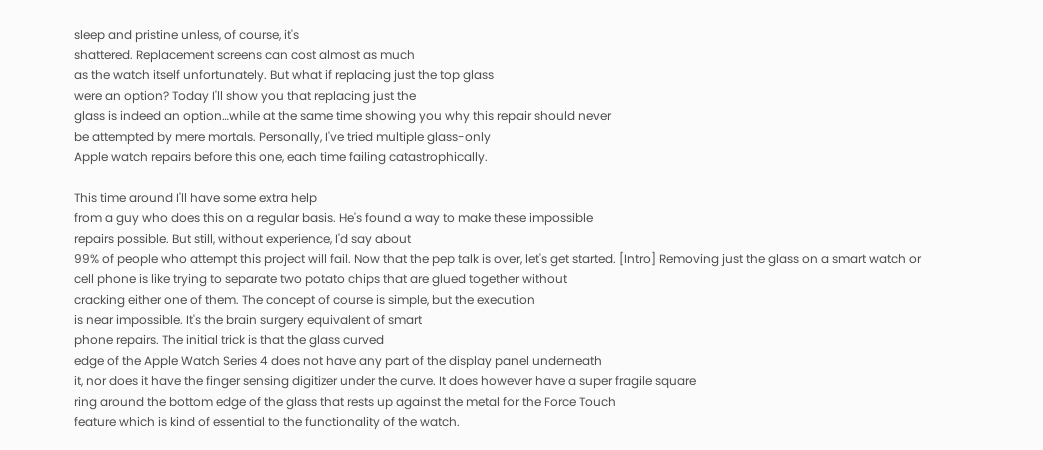sleep and pristine unless, of course, it's
shattered. Replacement screens can cost almost as much
as the watch itself unfortunately. But what if replacing just the top glass
were an option? Today I'll show you that replacing just the
glass is indeed an option…while at the same time showing you why this repair should never
be attempted by mere mortals. Personally, I've tried multiple glass-only
Apple watch repairs before this one, each time failing catastrophically.

This time around I'll have some extra help
from a guy who does this on a regular basis. He's found a way to make these impossible
repairs possible. But still, without experience, I'd say about
99% of people who attempt this project will fail. Now that the pep talk is over, let's get started. [Intro] Removing just the glass on a smart watch or
cell phone is like trying to separate two potato chips that are glued together without
cracking either one of them. The concept of course is simple, but the execution
is near impossible. It's the brain surgery equivalent of smart
phone repairs. The initial trick is that the glass curved
edge of the Apple Watch Series 4 does not have any part of the display panel underneath
it, nor does it have the finger sensing digitizer under the curve. It does however have a super fragile square
ring around the bottom edge of the glass that rests up against the metal for the Force Touch
feature which is kind of essential to the functionality of the watch.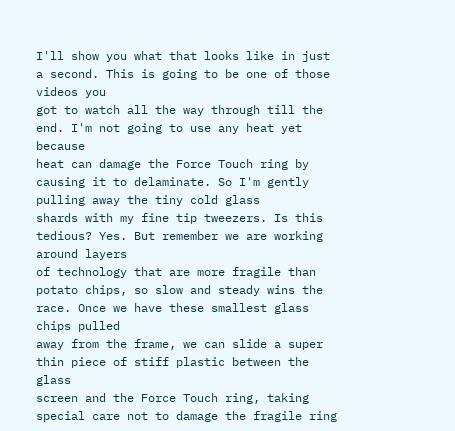I'll show you what that looks like in just
a second. This is going to be one of those videos you
got to watch all the way through till the end. I'm not going to use any heat yet because
heat can damage the Force Touch ring by causing it to delaminate. So I'm gently pulling away the tiny cold glass
shards with my fine tip tweezers. Is this tedious? Yes. But remember we are working around layers
of technology that are more fragile than potato chips, so slow and steady wins the race. Once we have these smallest glass chips pulled
away from the frame, we can slide a super thin piece of stiff plastic between the glass
screen and the Force Touch ring, taking special care not to damage the fragile ring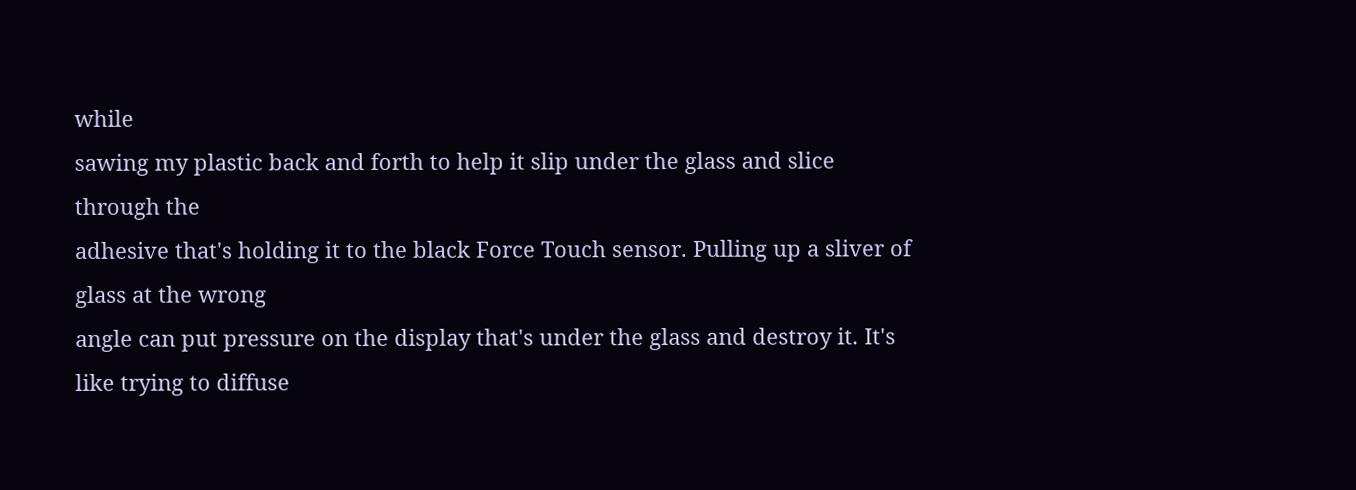while
sawing my plastic back and forth to help it slip under the glass and slice through the
adhesive that's holding it to the black Force Touch sensor. Pulling up a sliver of glass at the wrong
angle can put pressure on the display that's under the glass and destroy it. It's like trying to diffuse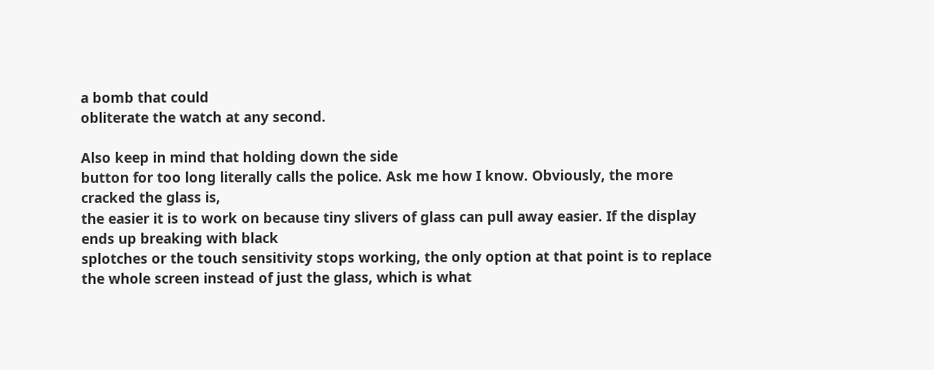a bomb that could
obliterate the watch at any second.

Also keep in mind that holding down the side
button for too long literally calls the police. Ask me how I know. Obviously, the more cracked the glass is,
the easier it is to work on because tiny slivers of glass can pull away easier. If the display ends up breaking with black
splotches or the touch sensitivity stops working, the only option at that point is to replace
the whole screen instead of just the glass, which is what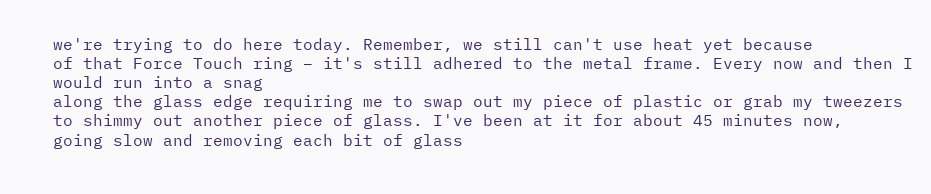we're trying to do here today. Remember, we still can't use heat yet because
of that Force Touch ring – it's still adhered to the metal frame. Every now and then I would run into a snag
along the glass edge requiring me to swap out my piece of plastic or grab my tweezers
to shimmy out another piece of glass. I've been at it for about 45 minutes now,
going slow and removing each bit of glass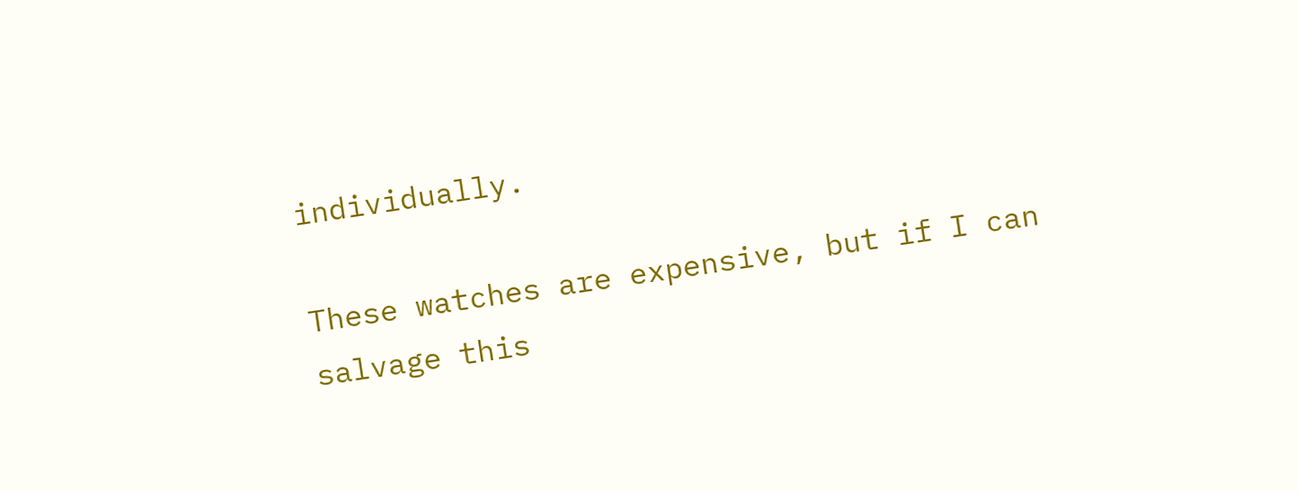individually.

These watches are expensive, but if I can
salvage this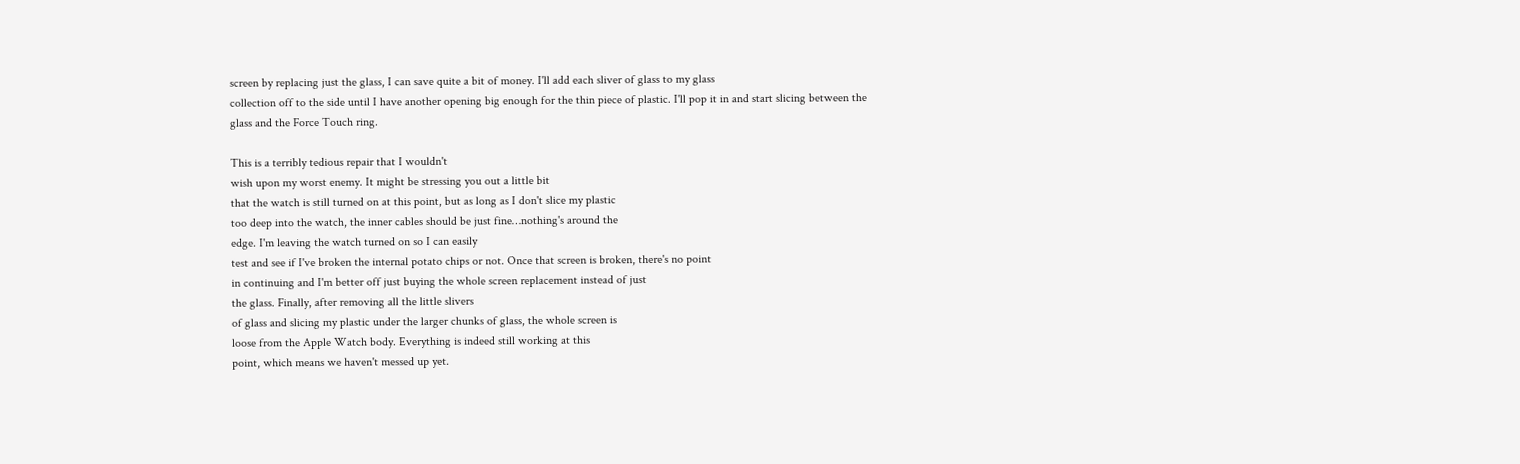screen by replacing just the glass, I can save quite a bit of money. I'll add each sliver of glass to my glass
collection off to the side until I have another opening big enough for the thin piece of plastic. I'll pop it in and start slicing between the
glass and the Force Touch ring.

This is a terribly tedious repair that I wouldn't
wish upon my worst enemy. It might be stressing you out a little bit
that the watch is still turned on at this point, but as long as I don't slice my plastic
too deep into the watch, the inner cables should be just fine…nothing's around the
edge. I'm leaving the watch turned on so I can easily
test and see if I've broken the internal potato chips or not. Once that screen is broken, there's no point
in continuing and I'm better off just buying the whole screen replacement instead of just
the glass. Finally, after removing all the little slivers
of glass and slicing my plastic under the larger chunks of glass, the whole screen is
loose from the Apple Watch body. Everything is indeed still working at this
point, which means we haven't messed up yet.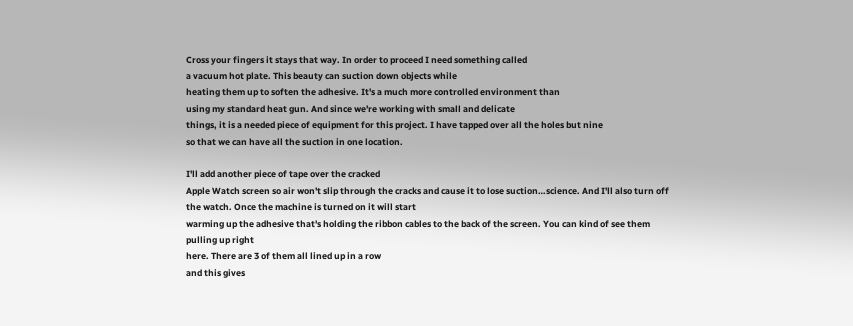Cross your fingers it stays that way. In order to proceed I need something called
a vacuum hot plate. This beauty can suction down objects while
heating them up to soften the adhesive. It's a much more controlled environment than
using my standard heat gun. And since we're working with small and delicate
things, it is a needed piece of equipment for this project. I have tapped over all the holes but nine
so that we can have all the suction in one location.

I'll add another piece of tape over the cracked
Apple Watch screen so air won't slip through the cracks and cause it to lose suction…science. And I'll also turn off the watch. Once the machine is turned on it will start
warming up the adhesive that's holding the ribbon cables to the back of the screen. You can kind of see them pulling up right
here. There are 3 of them all lined up in a row
and this gives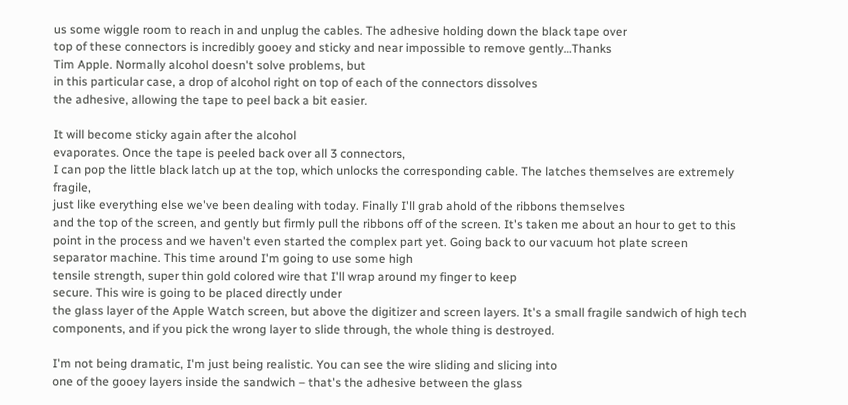us some wiggle room to reach in and unplug the cables. The adhesive holding down the black tape over
top of these connectors is incredibly gooey and sticky and near impossible to remove gently…Thanks
Tim Apple. Normally alcohol doesn't solve problems, but
in this particular case, a drop of alcohol right on top of each of the connectors dissolves
the adhesive, allowing the tape to peel back a bit easier.

It will become sticky again after the alcohol
evaporates. Once the tape is peeled back over all 3 connectors,
I can pop the little black latch up at the top, which unlocks the corresponding cable. The latches themselves are extremely fragile,
just like everything else we've been dealing with today. Finally I'll grab ahold of the ribbons themselves
and the top of the screen, and gently but firmly pull the ribbons off of the screen. It's taken me about an hour to get to this
point in the process and we haven't even started the complex part yet. Going back to our vacuum hot plate screen
separator machine. This time around I'm going to use some high
tensile strength, super thin gold colored wire that I'll wrap around my finger to keep
secure. This wire is going to be placed directly under
the glass layer of the Apple Watch screen, but above the digitizer and screen layers. It's a small fragile sandwich of high tech
components, and if you pick the wrong layer to slide through, the whole thing is destroyed.

I'm not being dramatic, I'm just being realistic. You can see the wire sliding and slicing into
one of the gooey layers inside the sandwich – that's the adhesive between the glass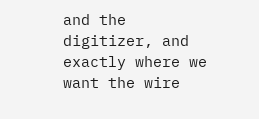and the digitizer, and exactly where we want the wire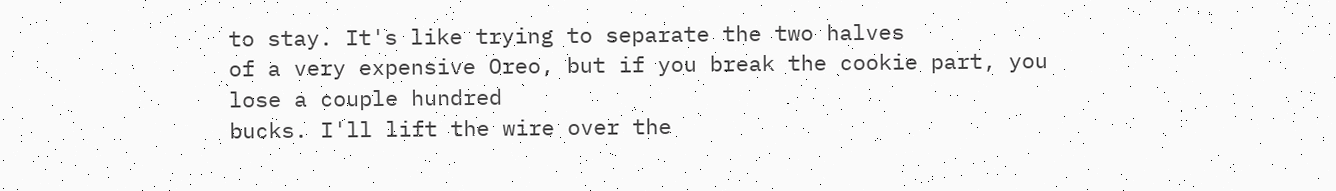to stay. It's like trying to separate the two halves
of a very expensive Oreo, but if you break the cookie part, you lose a couple hundred
bucks. I'll lift the wire over the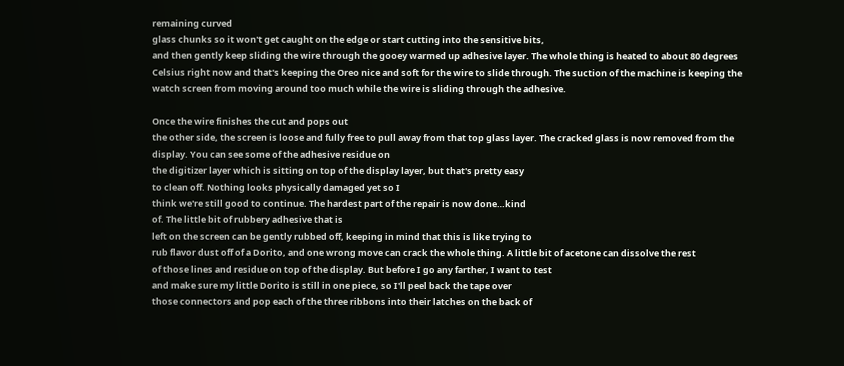remaining curved
glass chunks so it won't get caught on the edge or start cutting into the sensitive bits,
and then gently keep sliding the wire through the gooey warmed up adhesive layer. The whole thing is heated to about 80 degrees
Celsius right now and that's keeping the Oreo nice and soft for the wire to slide through. The suction of the machine is keeping the
watch screen from moving around too much while the wire is sliding through the adhesive.

Once the wire finishes the cut and pops out
the other side, the screen is loose and fully free to pull away from that top glass layer. The cracked glass is now removed from the
display. You can see some of the adhesive residue on
the digitizer layer which is sitting on top of the display layer, but that's pretty easy
to clean off. Nothing looks physically damaged yet so I
think we're still good to continue. The hardest part of the repair is now done…kind
of. The little bit of rubbery adhesive that is
left on the screen can be gently rubbed off, keeping in mind that this is like trying to
rub flavor dust off of a Dorito, and one wrong move can crack the whole thing. A little bit of acetone can dissolve the rest
of those lines and residue on top of the display. But before I go any farther, I want to test
and make sure my little Dorito is still in one piece, so I'll peel back the tape over
those connectors and pop each of the three ribbons into their latches on the back of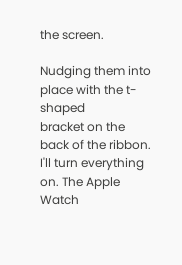the screen.

Nudging them into place with the t-shaped
bracket on the back of the ribbon. I'll turn everything on. The Apple Watch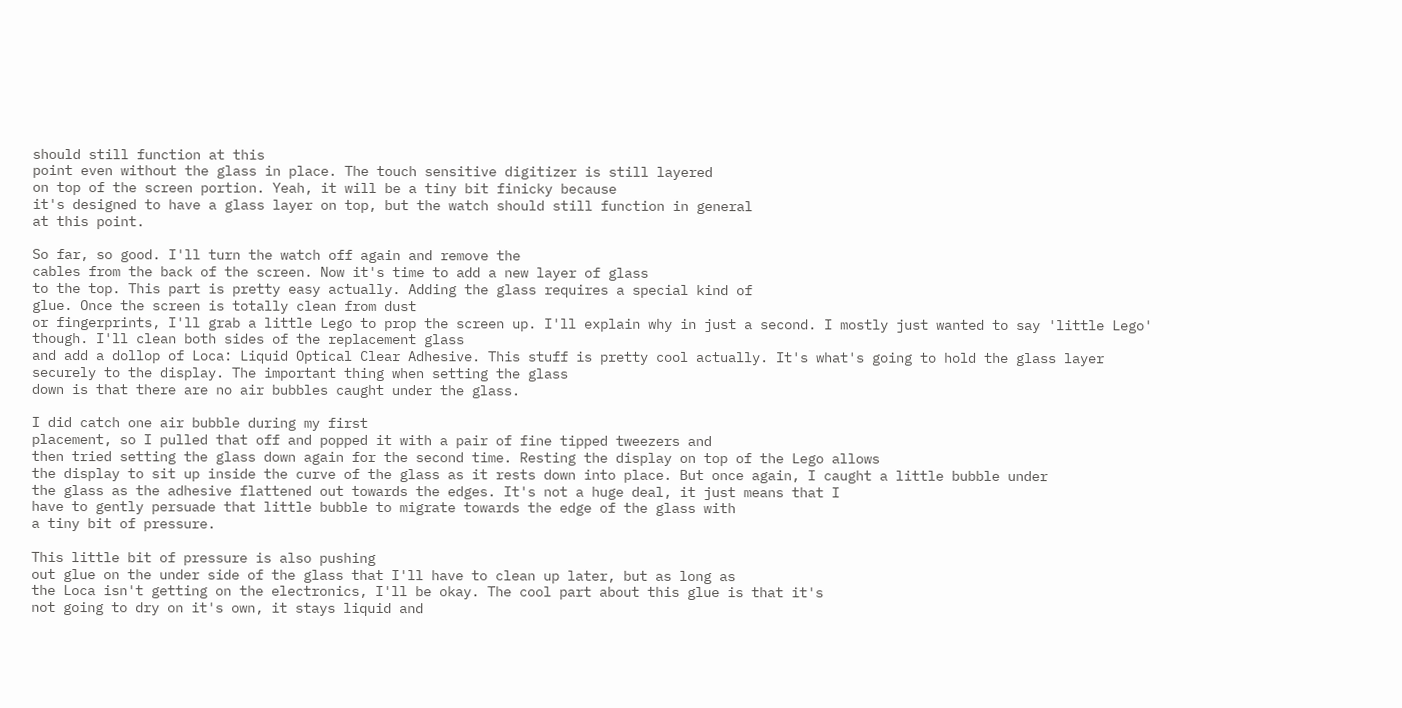should still function at this
point even without the glass in place. The touch sensitive digitizer is still layered
on top of the screen portion. Yeah, it will be a tiny bit finicky because
it's designed to have a glass layer on top, but the watch should still function in general
at this point.

So far, so good. I'll turn the watch off again and remove the
cables from the back of the screen. Now it's time to add a new layer of glass
to the top. This part is pretty easy actually. Adding the glass requires a special kind of
glue. Once the screen is totally clean from dust
or fingerprints, I'll grab a little Lego to prop the screen up. I'll explain why in just a second. I mostly just wanted to say 'little Lego'
though. I'll clean both sides of the replacement glass
and add a dollop of Loca: Liquid Optical Clear Adhesive. This stuff is pretty cool actually. It's what's going to hold the glass layer
securely to the display. The important thing when setting the glass
down is that there are no air bubbles caught under the glass.

I did catch one air bubble during my first
placement, so I pulled that off and popped it with a pair of fine tipped tweezers and
then tried setting the glass down again for the second time. Resting the display on top of the Lego allows
the display to sit up inside the curve of the glass as it rests down into place. But once again, I caught a little bubble under
the glass as the adhesive flattened out towards the edges. It's not a huge deal, it just means that I
have to gently persuade that little bubble to migrate towards the edge of the glass with
a tiny bit of pressure.

This little bit of pressure is also pushing
out glue on the under side of the glass that I'll have to clean up later, but as long as
the Loca isn't getting on the electronics, I'll be okay. The cool part about this glue is that it's
not going to dry on it's own, it stays liquid and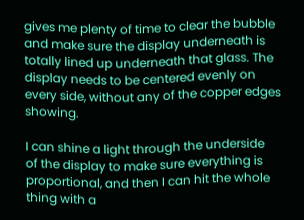gives me plenty of time to clear the bubble
and make sure the display underneath is totally lined up underneath that glass. The display needs to be centered evenly on
every side, without any of the copper edges showing.

I can shine a light through the underside
of the display to make sure everything is proportional, and then I can hit the whole
thing with a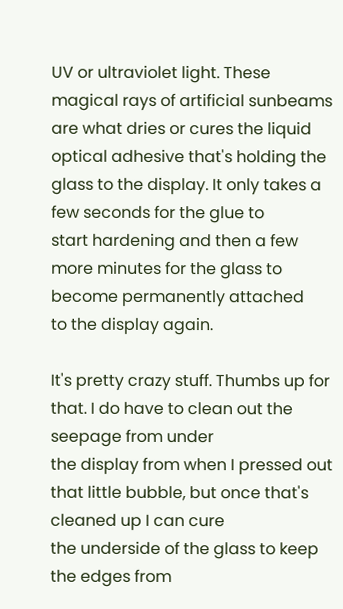UV or ultraviolet light. These magical rays of artificial sunbeams
are what dries or cures the liquid optical adhesive that's holding the glass to the display. It only takes a few seconds for the glue to
start hardening and then a few more minutes for the glass to become permanently attached
to the display again.

It's pretty crazy stuff. Thumbs up for that. I do have to clean out the seepage from under
the display from when I pressed out that little bubble, but once that's cleaned up I can cure
the underside of the glass to keep the edges from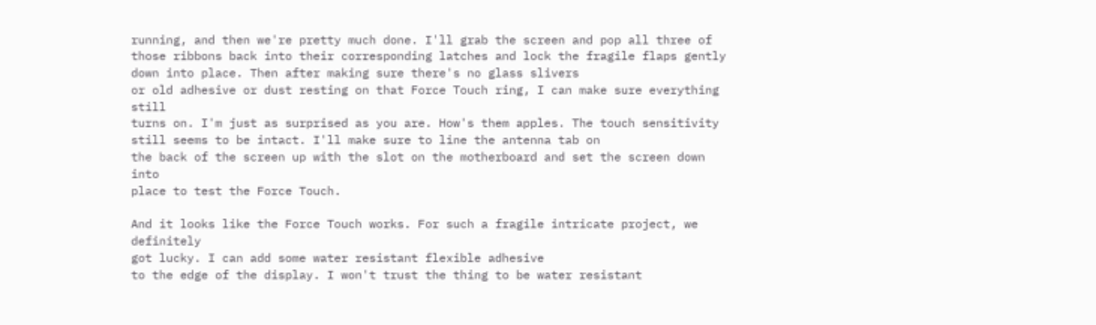running, and then we're pretty much done. I'll grab the screen and pop all three of
those ribbons back into their corresponding latches and lock the fragile flaps gently
down into place. Then after making sure there's no glass slivers
or old adhesive or dust resting on that Force Touch ring, I can make sure everything still
turns on. I'm just as surprised as you are. How's them apples. The touch sensitivity still seems to be intact. I'll make sure to line the antenna tab on
the back of the screen up with the slot on the motherboard and set the screen down into
place to test the Force Touch.

And it looks like the Force Touch works. For such a fragile intricate project, we definitely
got lucky. I can add some water resistant flexible adhesive
to the edge of the display. I won't trust the thing to be water resistant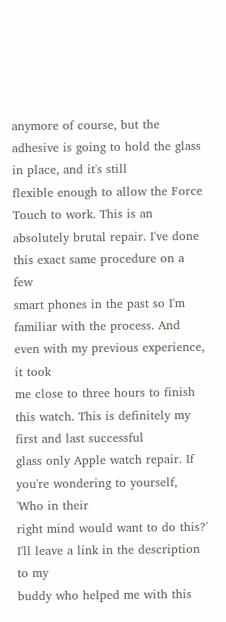anymore of course, but the adhesive is going to hold the glass in place, and it's still
flexible enough to allow the Force Touch to work. This is an absolutely brutal repair. I've done this exact same procedure on a few
smart phones in the past so I'm familiar with the process. And even with my previous experience, it took
me close to three hours to finish this watch. This is definitely my first and last successful
glass only Apple watch repair. If you're wondering to yourself, 'Who in their
right mind would want to do this?' I'll leave a link in the description to my
buddy who helped me with this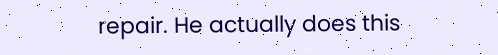repair. He actually does this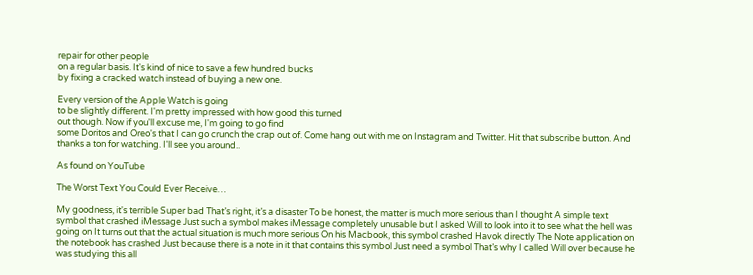repair for other people
on a regular basis. It's kind of nice to save a few hundred bucks
by fixing a cracked watch instead of buying a new one.

Every version of the Apple Watch is going
to be slightly different. I'm pretty impressed with how good this turned
out though. Now if you'll excuse me, I'm going to go find
some Doritos and Oreo's that I can go crunch the crap out of. Come hang out with me on Instagram and Twitter. Hit that subscribe button. And thanks a ton for watching. I'll see you around..

As found on YouTube

The Worst Text You Could Ever Receive…

My goodness, it's terrible Super bad That’s right, it’s a disaster To be honest, the matter is much more serious than I thought A simple text symbol that crashed iMessage Just such a symbol makes iMessage completely unusable but I asked Will to look into it to see what the hell was going on It turns out that the actual situation is much more serious On his Macbook, this symbol crashed Havok directly The Note application on the notebook has crashed Just because there is a note in it that contains this symbol Just need a symbol That’s why I called Will over because he was studying this all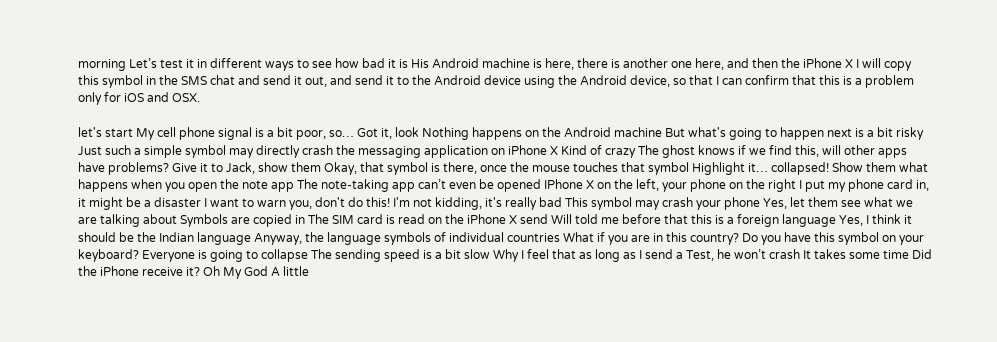morning Let’s test it in different ways to see how bad it is His Android machine is here, there is another one here, and then the iPhone X I will copy this symbol in the SMS chat and send it out, and send it to the Android device using the Android device, so that I can confirm that this is a problem only for iOS and OSX.

let's start My cell phone signal is a bit poor, so… Got it, look Nothing happens on the Android machine But what's going to happen next is a bit risky Just such a simple symbol may directly crash the messaging application on iPhone X Kind of crazy The ghost knows if we find this, will other apps have problems? Give it to Jack, show them Okay, that symbol is there, once the mouse touches that symbol Highlight it… collapsed! Show them what happens when you open the note app The note-taking app can’t even be opened IPhone X on the left, your phone on the right I put my phone card in, it might be a disaster I want to warn you, don't do this! I'm not kidding, it's really bad This symbol may crash your phone Yes, let them see what we are talking about Symbols are copied in The SIM card is read on the iPhone X send Will told me before that this is a foreign language Yes, I think it should be the Indian language Anyway, the language symbols of individual countries What if you are in this country? Do you have this symbol on your keyboard? Everyone is going to collapse The sending speed is a bit slow Why I feel that as long as I send a Test, he won’t crash It takes some time Did the iPhone receive it? Oh My God A little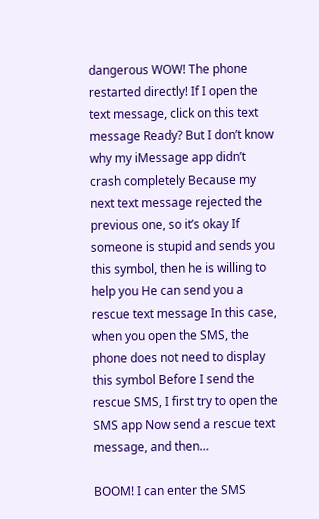dangerous WOW! The phone restarted directly! If I open the text message, click on this text message Ready? But I don’t know why my iMessage app didn’t crash completely Because my next text message rejected the previous one, so it’s okay If someone is stupid and sends you this symbol, then he is willing to help you He can send you a rescue text message In this case, when you open the SMS, the phone does not need to display this symbol Before I send the rescue SMS, I first try to open the SMS app Now send a rescue text message, and then…

BOOM! I can enter the SMS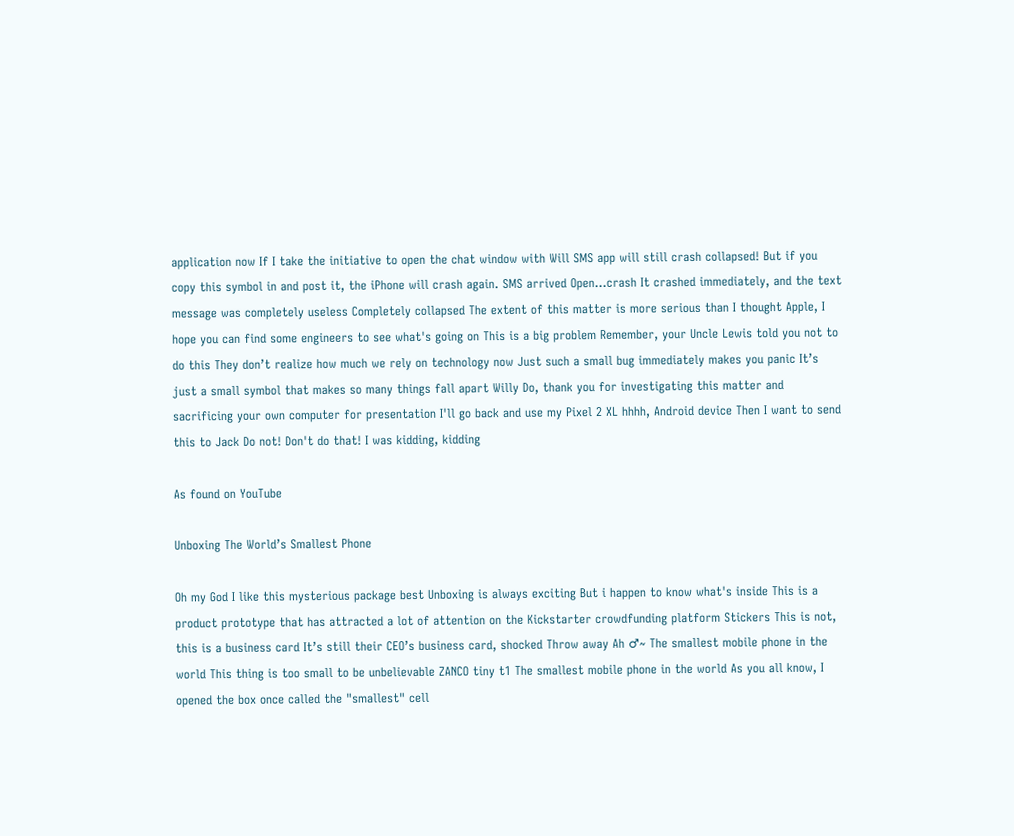application now If I take the initiative to open the chat window with Will SMS app will still crash collapsed! But if you copy this symbol in and post it, the iPhone will crash again. SMS arrived Open…crash It crashed immediately, and the text message was completely useless Completely collapsed The extent of this matter is more serious than I thought Apple, I hope you can find some engineers to see what's going on This is a big problem Remember, your Uncle Lewis told you not to do this They don’t realize how much we rely on technology now Just such a small bug immediately makes you panic It’s just a small symbol that makes so many things fall apart Willy Do, thank you for investigating this matter and sacrificing your own computer for presentation I'll go back and use my Pixel 2 XL hhhh, Android device Then I want to send this to Jack Do not! Don't do that! I was kidding, kidding

As found on YouTube

Unboxing The World’s Smallest Phone

Oh my God I like this mysterious package best Unboxing is always exciting But i happen to know what's inside This is a product prototype that has attracted a lot of attention on the Kickstarter crowdfunding platform Stickers This is not, this is a business card It’s still their CEO’s business card, shocked Throw away Ah ♂~ The smallest mobile phone in the world This thing is too small to be unbelievable ZANCO tiny t1 The smallest mobile phone in the world As you all know, I opened the box once called the "smallest" cell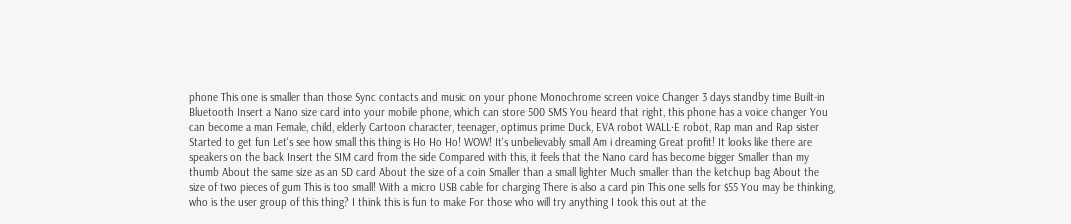phone This one is smaller than those Sync contacts and music on your phone Monochrome screen voice Changer 3 days standby time Built-in Bluetooth Insert a Nano size card into your mobile phone, which can store 500 SMS You heard that right, this phone has a voice changer You can become a man Female, child, elderly Cartoon character, teenager, optimus prime Duck, EVA robot WALL·E robot, Rap man and Rap sister Started to get fun Let's see how small this thing is Ho Ho Ho! WOW! It's unbelievably small Am i dreaming Great profit! It looks like there are speakers on the back Insert the SIM card from the side Compared with this, it feels that the Nano card has become bigger Smaller than my thumb About the same size as an SD card About the size of a coin Smaller than a small lighter Much smaller than the ketchup bag About the size of two pieces of gum This is too small! With a micro USB cable for charging There is also a card pin This one sells for $55 You may be thinking, who is the user group of this thing? I think this is fun to make For those who will try anything I took this out at the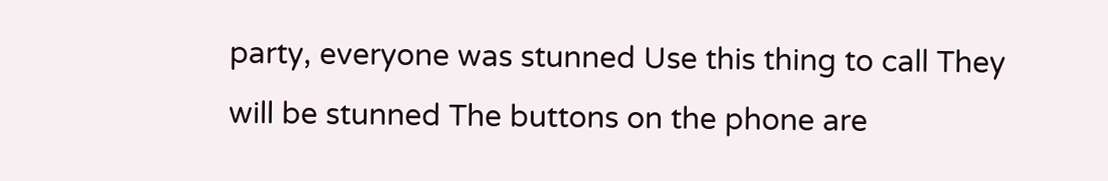party, everyone was stunned Use this thing to call They will be stunned The buttons on the phone are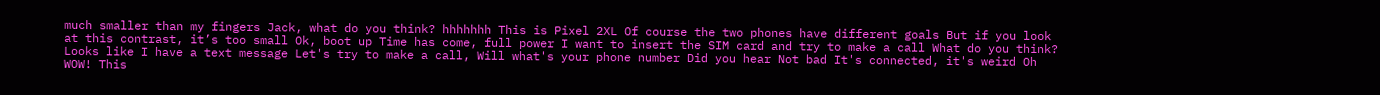much smaller than my fingers Jack, what do you think? hhhhhhh This is Pixel 2XL Of course the two phones have different goals But if you look at this contrast, it’s too small Ok, boot up Time has come, full power I want to insert the SIM card and try to make a call What do you think? Looks like I have a text message Let's try to make a call, Will what's your phone number Did you hear Not bad It's connected, it's weird Oh WOW! This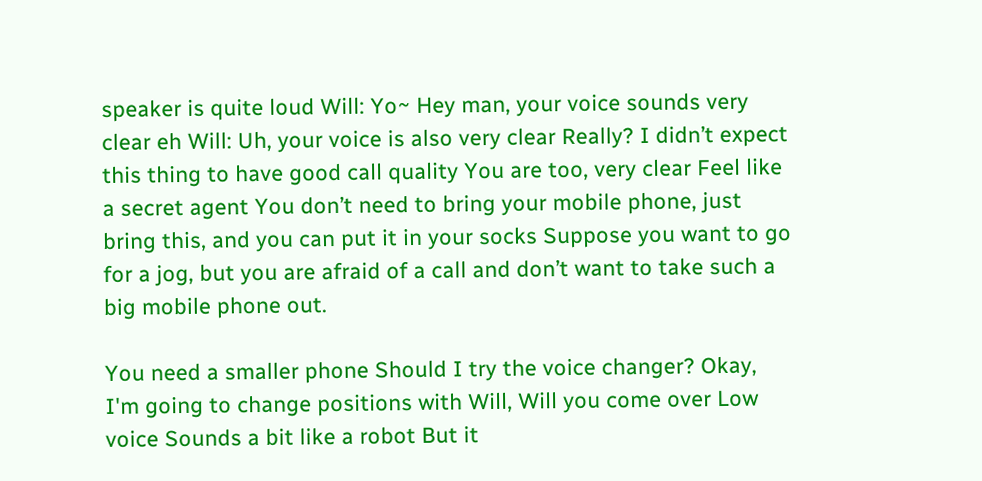speaker is quite loud Will: Yo~ Hey man, your voice sounds very clear eh Will: Uh, your voice is also very clear Really? I didn’t expect this thing to have good call quality You are too, very clear Feel like a secret agent You don’t need to bring your mobile phone, just bring this, and you can put it in your socks Suppose you want to go for a jog, but you are afraid of a call and don’t want to take such a big mobile phone out.

You need a smaller phone Should I try the voice changer? Okay, I'm going to change positions with Will, Will you come over Low voice Sounds a bit like a robot But it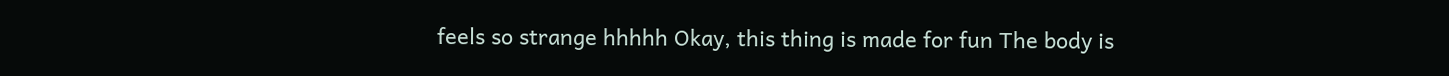feels so strange hhhhh Okay, this thing is made for fun The body is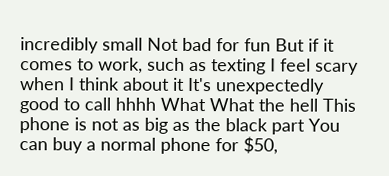incredibly small Not bad for fun But if it comes to work, such as texting I feel scary when I think about it It's unexpectedly good to call hhhh What What the hell This phone is not as big as the black part You can buy a normal phone for $50,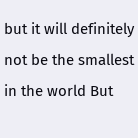but it will definitely not be the smallest in the world But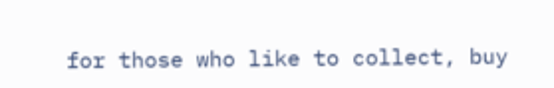for those who like to collect, buy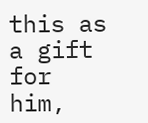this as a gift for him,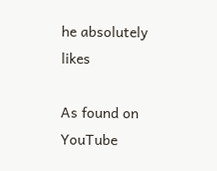he absolutely likes

As found on YouTube